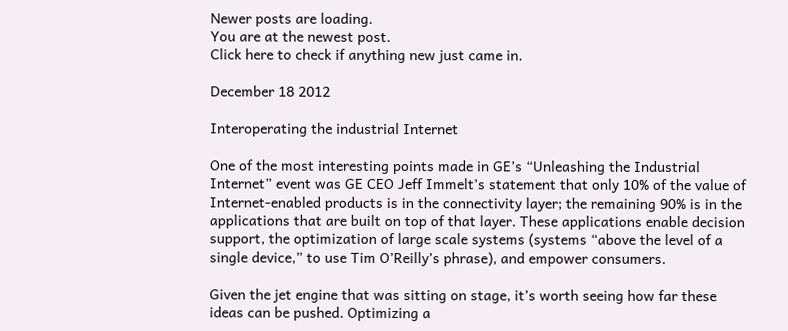Newer posts are loading.
You are at the newest post.
Click here to check if anything new just came in.

December 18 2012

Interoperating the industrial Internet

One of the most interesting points made in GE’s “Unleashing the Industrial Internet” event was GE CEO Jeff Immelt’s statement that only 10% of the value of Internet-enabled products is in the connectivity layer; the remaining 90% is in the applications that are built on top of that layer. These applications enable decision support, the optimization of large scale systems (systems “above the level of a single device,” to use Tim O’Reilly’s phrase), and empower consumers.

Given the jet engine that was sitting on stage, it’s worth seeing how far these ideas can be pushed. Optimizing a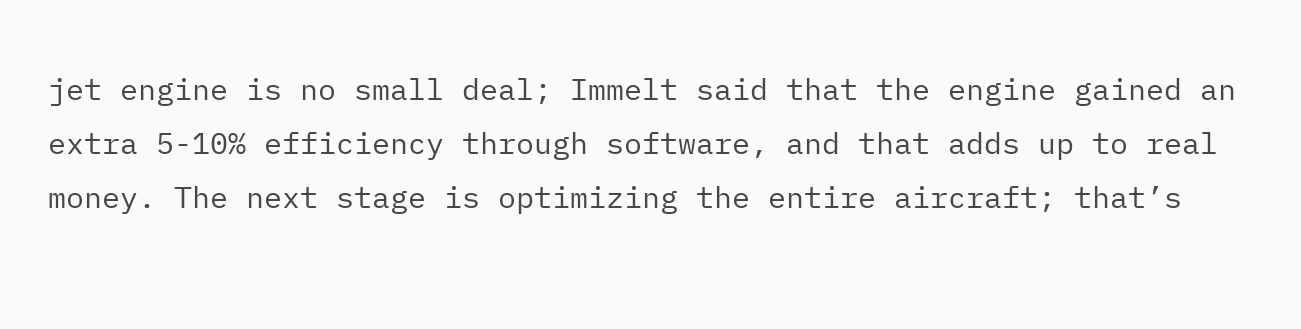jet engine is no small deal; Immelt said that the engine gained an extra 5-10% efficiency through software, and that adds up to real money. The next stage is optimizing the entire aircraft; that’s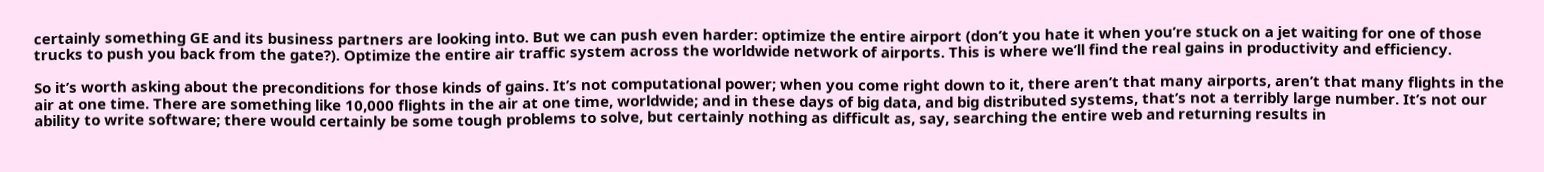certainly something GE and its business partners are looking into. But we can push even harder: optimize the entire airport (don’t you hate it when you’re stuck on a jet waiting for one of those trucks to push you back from the gate?). Optimize the entire air traffic system across the worldwide network of airports. This is where we’ll find the real gains in productivity and efficiency.

So it’s worth asking about the preconditions for those kinds of gains. It’s not computational power; when you come right down to it, there aren’t that many airports, aren’t that many flights in the air at one time. There are something like 10,000 flights in the air at one time, worldwide; and in these days of big data, and big distributed systems, that’s not a terribly large number. It’s not our ability to write software; there would certainly be some tough problems to solve, but certainly nothing as difficult as, say, searching the entire web and returning results in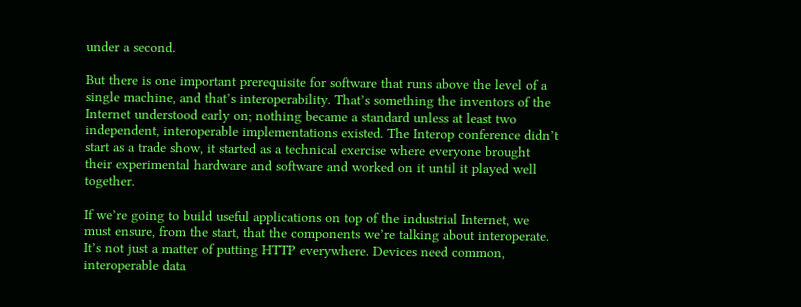under a second.

But there is one important prerequisite for software that runs above the level of a single machine, and that’s interoperability. That’s something the inventors of the Internet understood early on; nothing became a standard unless at least two independent, interoperable implementations existed. The Interop conference didn’t start as a trade show, it started as a technical exercise where everyone brought their experimental hardware and software and worked on it until it played well together.

If we’re going to build useful applications on top of the industrial Internet, we must ensure, from the start, that the components we’re talking about interoperate. It’s not just a matter of putting HTTP everywhere. Devices need common, interoperable data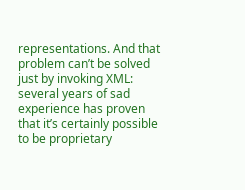representations. And that problem can’t be solved just by invoking XML: several years of sad experience has proven that it’s certainly possible to be proprietary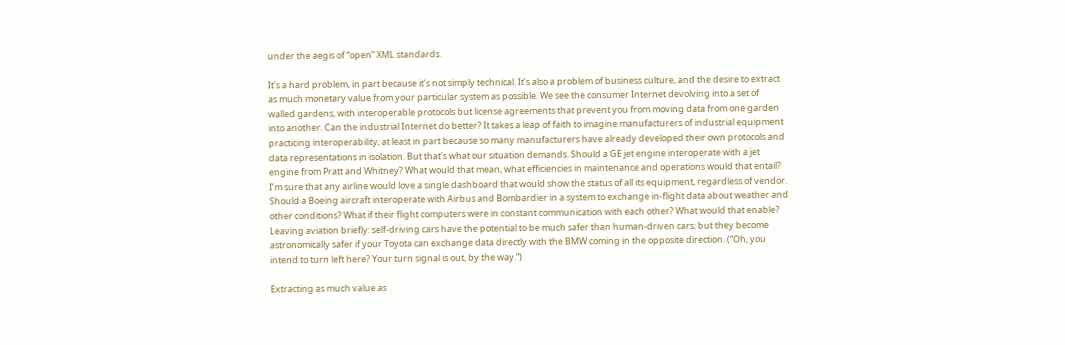under the aegis of “open” XML standards.

It’s a hard problem, in part because it’s not simply technical. It’s also a problem of business culture, and the desire to extract as much monetary value from your particular system as possible. We see the consumer Internet devolving into a set of walled gardens, with interoperable protocols but license agreements that prevent you from moving data from one garden into another. Can the industrial Internet do better? It takes a leap of faith to imagine manufacturers of industrial equipment practicing interoperability, at least in part because so many manufacturers have already developed their own protocols and data representations in isolation. But that’s what our situation demands. Should a GE jet engine interoperate with a jet engine from Pratt and Whitney? What would that mean, what efficiencies in maintenance and operations would that entail? I’m sure that any airline would love a single dashboard that would show the status of all its equipment, regardless of vendor. Should a Boeing aircraft interoperate with Airbus and Bombardier in a system to exchange in-flight data about weather and other conditions? What if their flight computers were in constant communication with each other? What would that enable? Leaving aviation briefly: self-driving cars have the potential to be much safer than human-driven cars; but they become astronomically safer if your Toyota can exchange data directly with the BMW coming in the opposite direction. (“Oh, you intend to turn left here? Your turn signal is out, by the way.”)

Extracting as much value as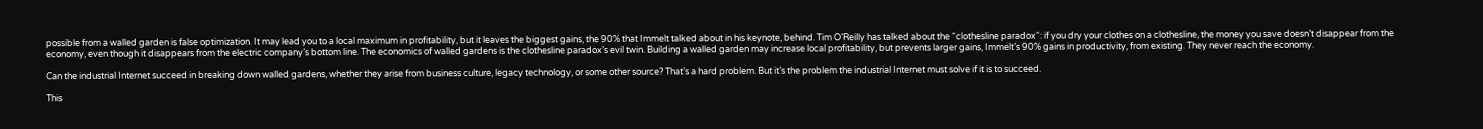possible from a walled garden is false optimization. It may lead you to a local maximum in profitability, but it leaves the biggest gains, the 90% that Immelt talked about in his keynote, behind. Tim O’Reilly has talked about the “clothesline paradox“: if you dry your clothes on a clothesline, the money you save doesn’t disappear from the economy, even though it disappears from the electric company’s bottom line. The economics of walled gardens is the clothesline paradox’s evil twin. Building a walled garden may increase local profitability, but prevents larger gains, Immelt’s 90% gains in productivity, from existing. They never reach the economy.

Can the industrial Internet succeed in breaking down walled gardens, whether they arise from business culture, legacy technology, or some other source? That’s a hard problem. But it’s the problem the industrial Internet must solve if it is to succeed.

This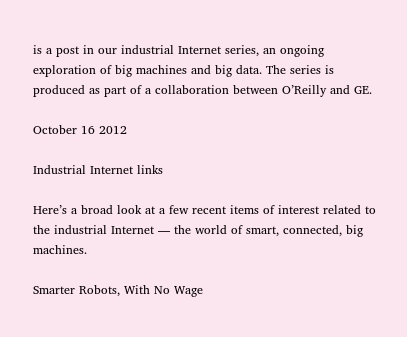is a post in our industrial Internet series, an ongoing exploration of big machines and big data. The series is produced as part of a collaboration between O’Reilly and GE.

October 16 2012

Industrial Internet links

Here’s a broad look at a few recent items of interest related to the industrial Internet — the world of smart, connected, big machines.

Smarter Robots, With No Wage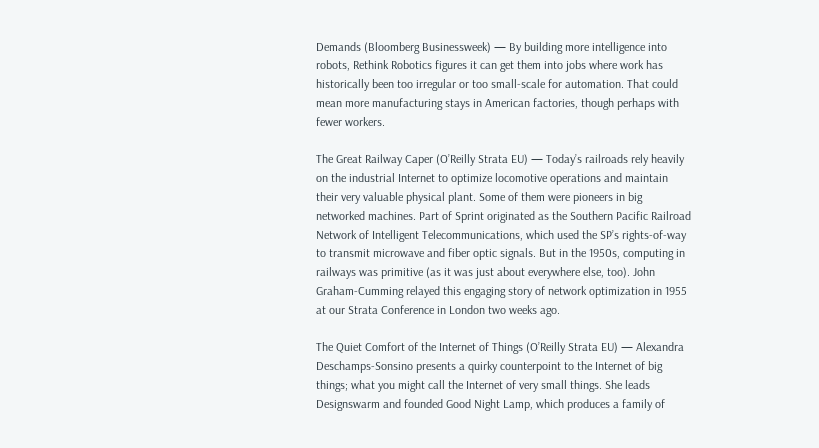Demands (Bloomberg Businessweek) — By building more intelligence into robots, Rethink Robotics figures it can get them into jobs where work has historically been too irregular or too small-scale for automation. That could mean more manufacturing stays in American factories, though perhaps with fewer workers.

The Great Railway Caper (O’Reilly Strata EU) — Today’s railroads rely heavily on the industrial Internet to optimize locomotive operations and maintain their very valuable physical plant. Some of them were pioneers in big networked machines. Part of Sprint originated as the Southern Pacific Railroad Network of Intelligent Telecommunications, which used the SP’s rights-of-way to transmit microwave and fiber optic signals. But in the 1950s, computing in railways was primitive (as it was just about everywhere else, too). John Graham-Cumming relayed this engaging story of network optimization in 1955 at our Strata Conference in London two weeks ago.

The Quiet Comfort of the Internet of Things (O’Reilly Strata EU) — Alexandra Deschamps-Sonsino presents a quirky counterpoint to the Internet of big things; what you might call the Internet of very small things. She leads Designswarm and founded Good Night Lamp, which produces a family of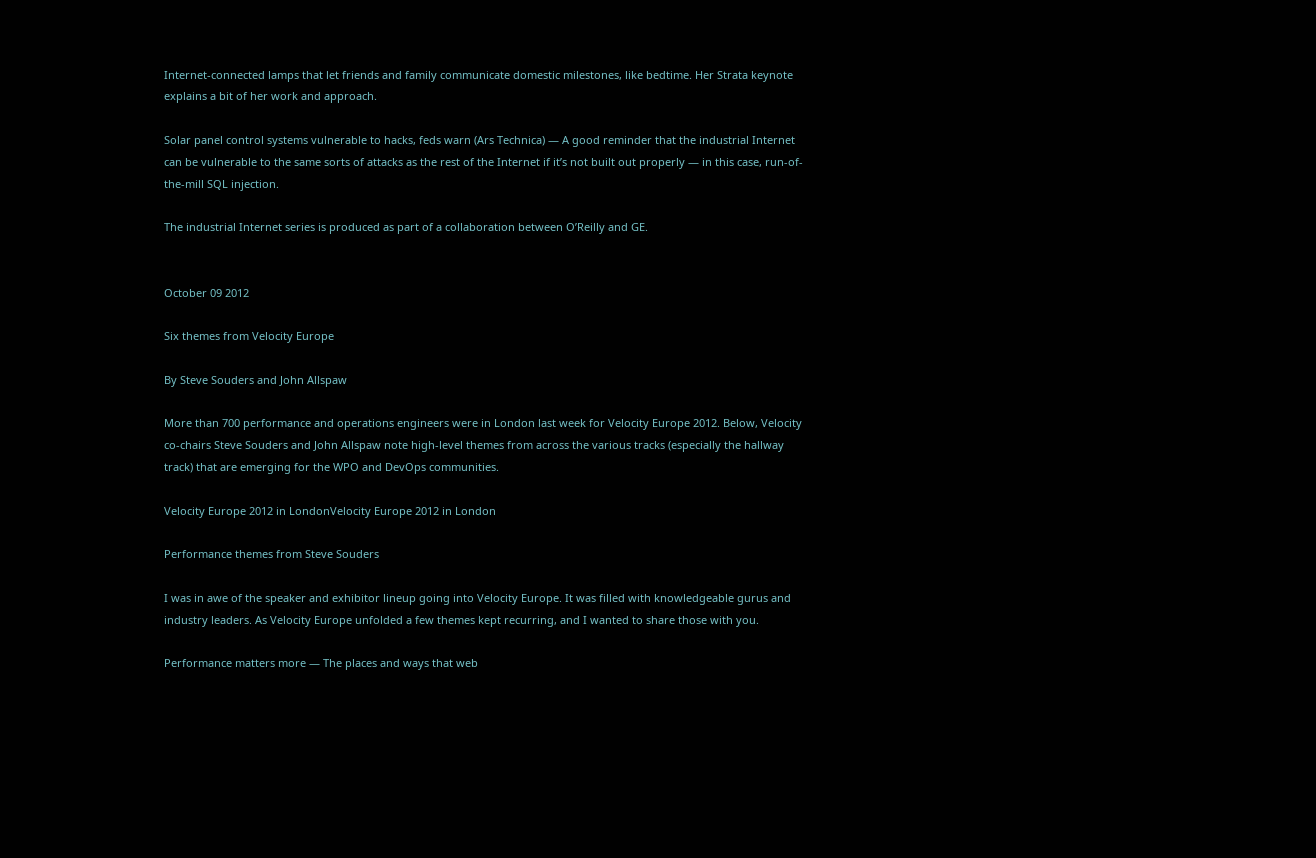Internet-connected lamps that let friends and family communicate domestic milestones, like bedtime. Her Strata keynote explains a bit of her work and approach.

Solar panel control systems vulnerable to hacks, feds warn (Ars Technica) — A good reminder that the industrial Internet can be vulnerable to the same sorts of attacks as the rest of the Internet if it’s not built out properly — in this case, run-of-the-mill SQL injection.

The industrial Internet series is produced as part of a collaboration between O’Reilly and GE.


October 09 2012

Six themes from Velocity Europe

By Steve Souders and John Allspaw

More than 700 performance and operations engineers were in London last week for Velocity Europe 2012. Below, Velocity co-chairs Steve Souders and John Allspaw note high-level themes from across the various tracks (especially the hallway track) that are emerging for the WPO and DevOps communities.

Velocity Europe 2012 in LondonVelocity Europe 2012 in London

Performance themes from Steve Souders

I was in awe of the speaker and exhibitor lineup going into Velocity Europe. It was filled with knowledgeable gurus and industry leaders. As Velocity Europe unfolded a few themes kept recurring, and I wanted to share those with you.

Performance matters more — The places and ways that web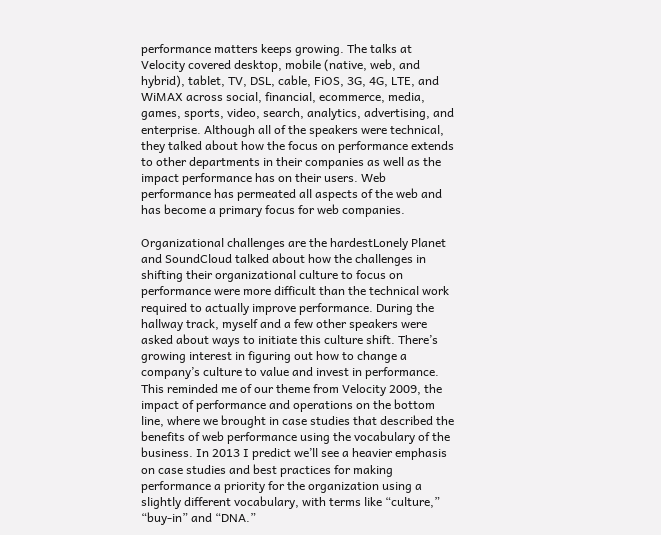performance matters keeps growing. The talks at Velocity covered desktop, mobile (native, web, and hybrid), tablet, TV, DSL, cable, FiOS, 3G, 4G, LTE, and WiMAX across social, financial, ecommerce, media, games, sports, video, search, analytics, advertising, and enterprise. Although all of the speakers were technical, they talked about how the focus on performance extends to other departments in their companies as well as the impact performance has on their users. Web performance has permeated all aspects of the web and has become a primary focus for web companies.

Organizational challenges are the hardestLonely Planet and SoundCloud talked about how the challenges in shifting their organizational culture to focus on performance were more difficult than the technical work required to actually improve performance. During the hallway track, myself and a few other speakers were asked about ways to initiate this culture shift. There’s growing interest in figuring out how to change a company’s culture to value and invest in performance. This reminded me of our theme from Velocity 2009, the impact of performance and operations on the bottom line, where we brought in case studies that described the benefits of web performance using the vocabulary of the business. In 2013 I predict we’ll see a heavier emphasis on case studies and best practices for making performance a priority for the organization using a slightly different vocabulary, with terms like “culture,” “buy-in” and “DNA.”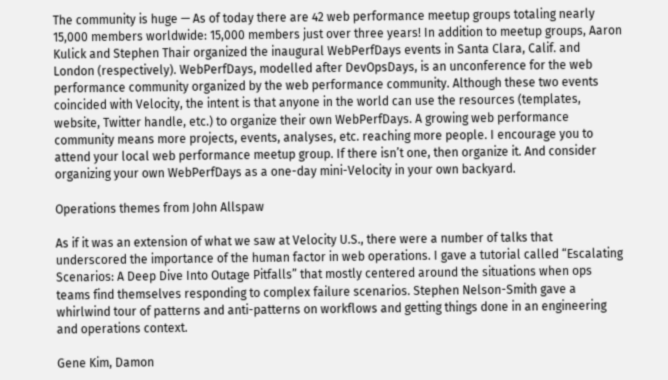The community is huge — As of today there are 42 web performance meetup groups totaling nearly 15,000 members worldwide: 15,000 members just over three years! In addition to meetup groups, Aaron Kulick and Stephen Thair organized the inaugural WebPerfDays events in Santa Clara, Calif. and London (respectively). WebPerfDays, modelled after DevOpsDays, is an unconference for the web performance community organized by the web performance community. Although these two events coincided with Velocity, the intent is that anyone in the world can use the resources (templates, website, Twitter handle, etc.) to organize their own WebPerfDays. A growing web performance community means more projects, events, analyses, etc. reaching more people. I encourage you to attend your local web performance meetup group. If there isn’t one, then organize it. And consider organizing your own WebPerfDays as a one-day mini-Velocity in your own backyard.

Operations themes from John Allspaw

As if it was an extension of what we saw at Velocity U.S., there were a number of talks that underscored the importance of the human factor in web operations. I gave a tutorial called “Escalating Scenarios: A Deep Dive Into Outage Pitfalls” that mostly centered around the situations when ops teams find themselves responding to complex failure scenarios. Stephen Nelson-Smith gave a whirlwind tour of patterns and anti-patterns on workflows and getting things done in an engineering and operations context.

Gene Kim, Damon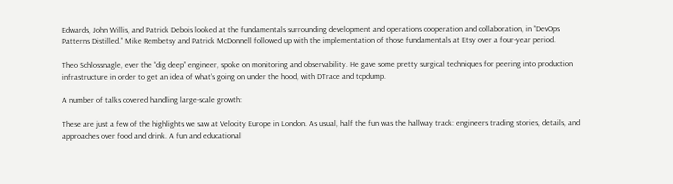Edwards, John Willis, and Patrick Debois looked at the fundamentals surrounding development and operations cooperation and collaboration, in “DevOps Patterns Distilled.” Mike Rembetsy and Patrick McDonnell followed up with the implementation of those fundamentals at Etsy over a four-year period.

Theo Schlossnagle, ever the “dig deep” engineer, spoke on monitoring and observability. He gave some pretty surgical techniques for peering into production infrastructure in order to get an idea of what’s going on under the hood, with DTrace and tcpdump.

A number of talks covered handling large-scale growth:

These are just a few of the highlights we saw at Velocity Europe in London. As usual, half the fun was the hallway track: engineers trading stories, details, and approaches over food and drink. A fun and educational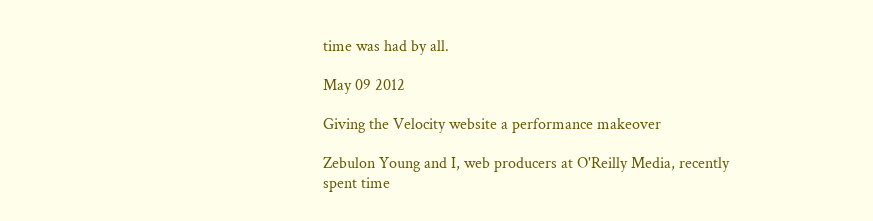time was had by all.

May 09 2012

Giving the Velocity website a performance makeover

Zebulon Young and I, web producers at O'Reilly Media, recently spent time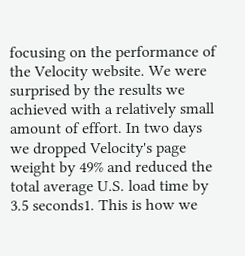focusing on the performance of the Velocity website. We were surprised by the results we achieved with a relatively small amount of effort. In two days we dropped Velocity's page weight by 49% and reduced the total average U.S. load time by 3.5 seconds1. This is how we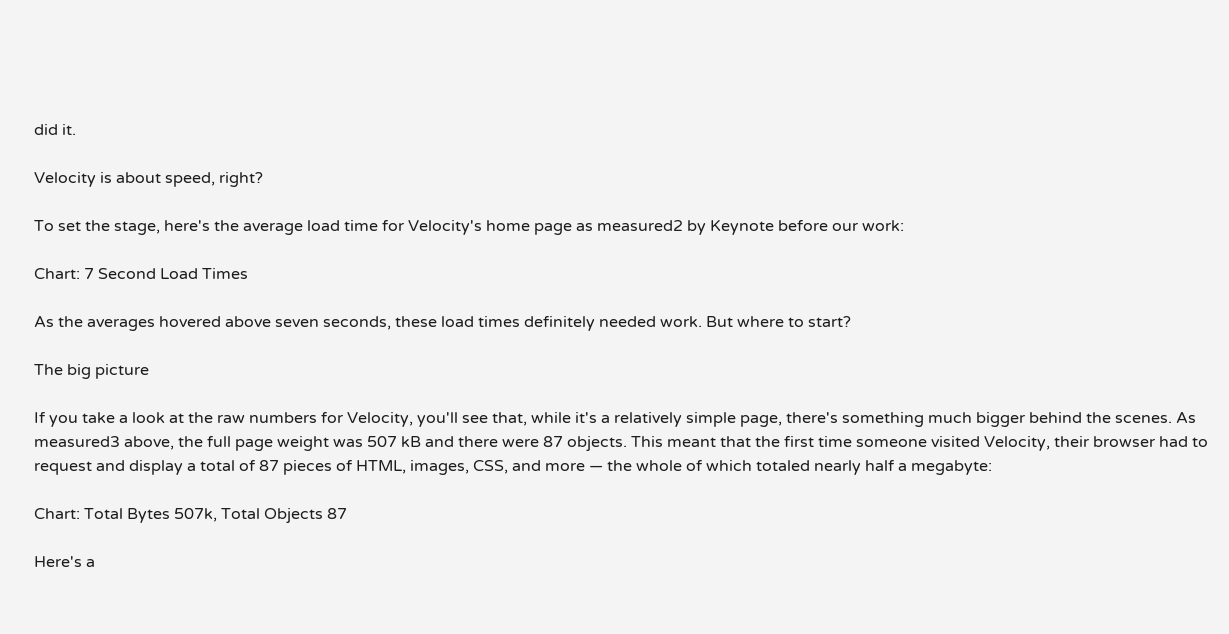did it.

Velocity is about speed, right?

To set the stage, here's the average load time for Velocity's home page as measured2 by Keynote before our work:

Chart: 7 Second Load Times

As the averages hovered above seven seconds, these load times definitely needed work. But where to start?

The big picture

If you take a look at the raw numbers for Velocity, you'll see that, while it's a relatively simple page, there's something much bigger behind the scenes. As measured3 above, the full page weight was 507 kB and there were 87 objects. This meant that the first time someone visited Velocity, their browser had to request and display a total of 87 pieces of HTML, images, CSS, and more — the whole of which totaled nearly half a megabyte:

Chart: Total Bytes 507k, Total Objects 87

Here's a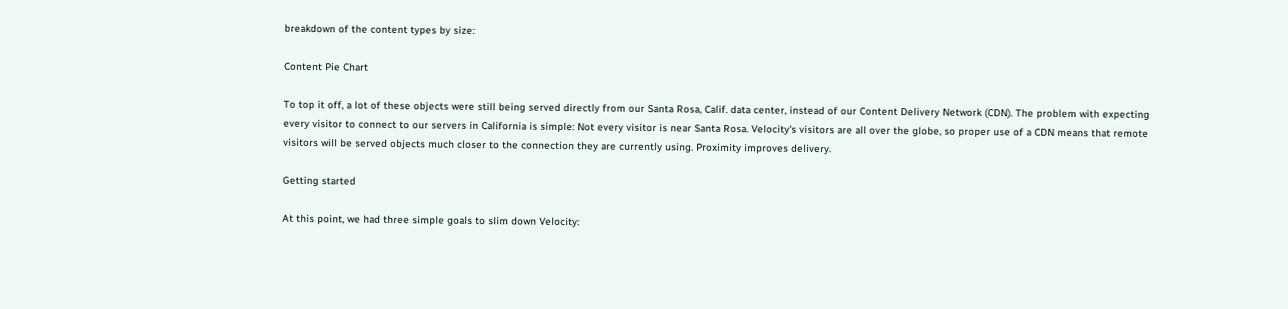breakdown of the content types by size:

Content Pie Chart

To top it off, a lot of these objects were still being served directly from our Santa Rosa, Calif. data center, instead of our Content Delivery Network (CDN). The problem with expecting every visitor to connect to our servers in California is simple: Not every visitor is near Santa Rosa. Velocity's visitors are all over the globe, so proper use of a CDN means that remote visitors will be served objects much closer to the connection they are currently using. Proximity improves delivery.

Getting started

At this point, we had three simple goals to slim down Velocity: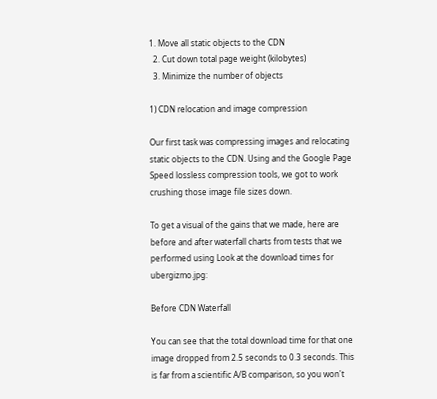1. Move all static objects to the CDN
  2. Cut down total page weight (kilobytes)
  3. Minimize the number of objects

1) CDN relocation and image compression

Our first task was compressing images and relocating static objects to the CDN. Using and the Google Page Speed lossless compression tools, we got to work crushing those image file sizes down.

To get a visual of the gains that we made, here are before and after waterfall charts from tests that we performed using Look at the download times for ubergizmo.jpg:

Before CDN Waterfall

You can see that the total download time for that one image dropped from 2.5 seconds to 0.3 seconds. This is far from a scientific A/B comparison, so you won't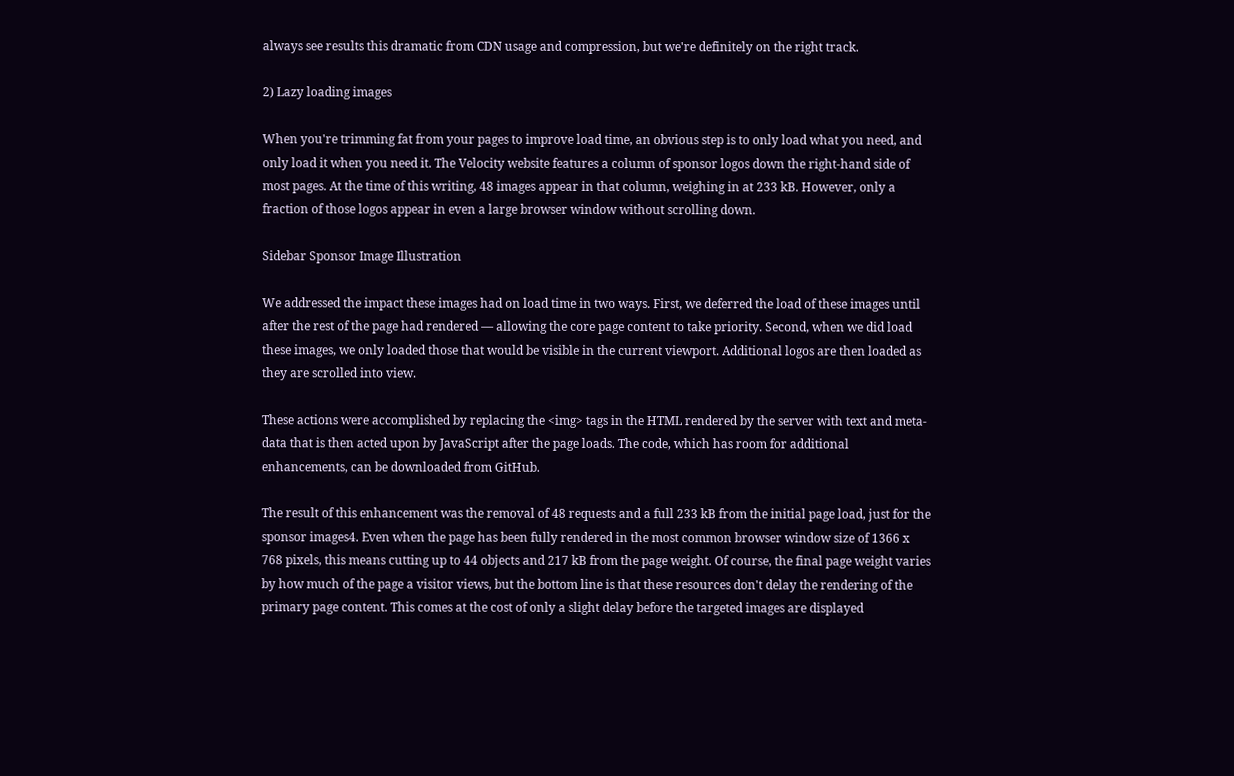always see results this dramatic from CDN usage and compression, but we're definitely on the right track.

2) Lazy loading images

When you're trimming fat from your pages to improve load time, an obvious step is to only load what you need, and only load it when you need it. The Velocity website features a column of sponsor logos down the right-hand side of most pages. At the time of this writing, 48 images appear in that column, weighing in at 233 kB. However, only a fraction of those logos appear in even a large browser window without scrolling down.

Sidebar Sponsor Image Illustration

We addressed the impact these images had on load time in two ways. First, we deferred the load of these images until after the rest of the page had rendered — allowing the core page content to take priority. Second, when we did load these images, we only loaded those that would be visible in the current viewport. Additional logos are then loaded as they are scrolled into view.

These actions were accomplished by replacing the <img> tags in the HTML rendered by the server with text and meta-data that is then acted upon by JavaScript after the page loads. The code, which has room for additional enhancements, can be downloaded from GitHub.

The result of this enhancement was the removal of 48 requests and a full 233 kB from the initial page load, just for the sponsor images4. Even when the page has been fully rendered in the most common browser window size of 1366 x 768 pixels, this means cutting up to 44 objects and 217 kB from the page weight. Of course, the final page weight varies by how much of the page a visitor views, but the bottom line is that these resources don't delay the rendering of the primary page content. This comes at the cost of only a slight delay before the targeted images are displayed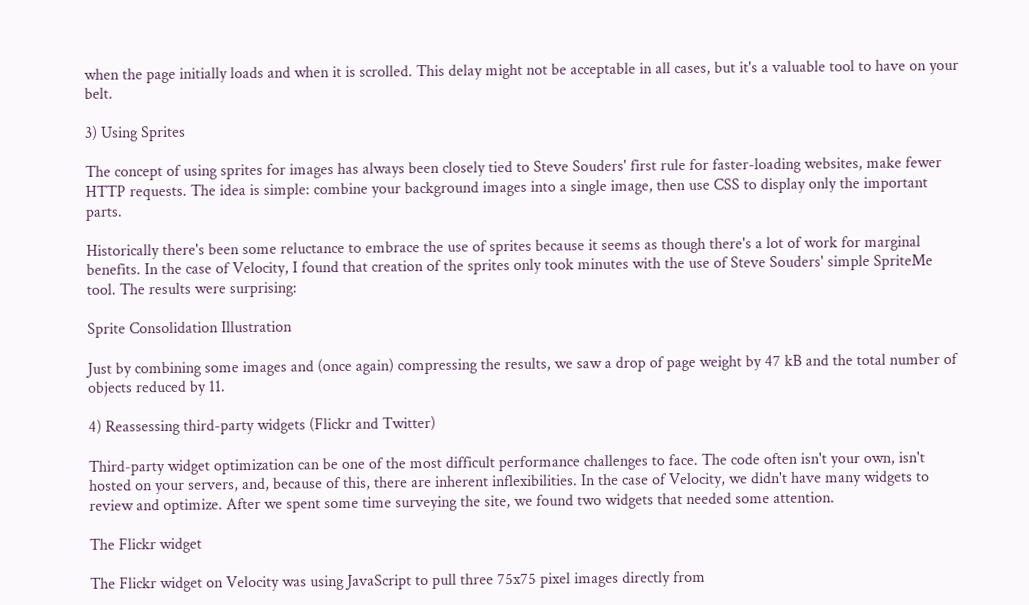when the page initially loads and when it is scrolled. This delay might not be acceptable in all cases, but it's a valuable tool to have on your belt.

3) Using Sprites

The concept of using sprites for images has always been closely tied to Steve Souders' first rule for faster-loading websites, make fewer HTTP requests. The idea is simple: combine your background images into a single image, then use CSS to display only the important parts.

Historically there's been some reluctance to embrace the use of sprites because it seems as though there's a lot of work for marginal benefits. In the case of Velocity, I found that creation of the sprites only took minutes with the use of Steve Souders' simple SpriteMe tool. The results were surprising:

Sprite Consolidation Illustration

Just by combining some images and (once again) compressing the results, we saw a drop of page weight by 47 kB and the total number of objects reduced by 11.

4) Reassessing third-party widgets (Flickr and Twitter)

Third-party widget optimization can be one of the most difficult performance challenges to face. The code often isn't your own, isn't hosted on your servers, and, because of this, there are inherent inflexibilities. In the case of Velocity, we didn't have many widgets to review and optimize. After we spent some time surveying the site, we found two widgets that needed some attention.

The Flickr widget

The Flickr widget on Velocity was using JavaScript to pull three 75x75 pixel images directly from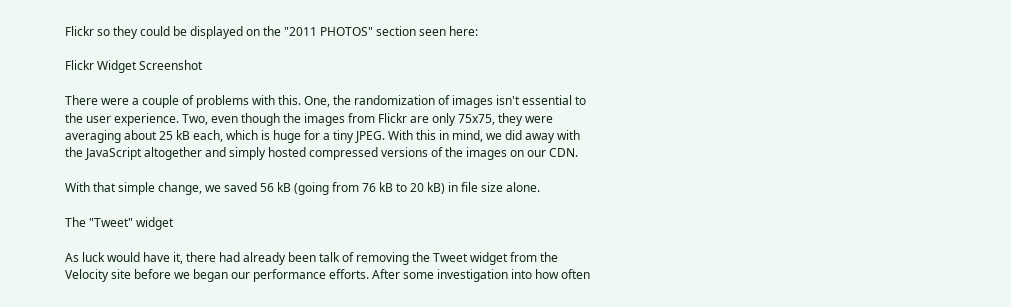Flickr so they could be displayed on the "2011 PHOTOS" section seen here:

Flickr Widget Screenshot

There were a couple of problems with this. One, the randomization of images isn't essential to the user experience. Two, even though the images from Flickr are only 75x75, they were averaging about 25 kB each, which is huge for a tiny JPEG. With this in mind, we did away with the JavaScript altogether and simply hosted compressed versions of the images on our CDN.

With that simple change, we saved 56 kB (going from 76 kB to 20 kB) in file size alone.

The "Tweet" widget

As luck would have it, there had already been talk of removing the Tweet widget from the Velocity site before we began our performance efforts. After some investigation into how often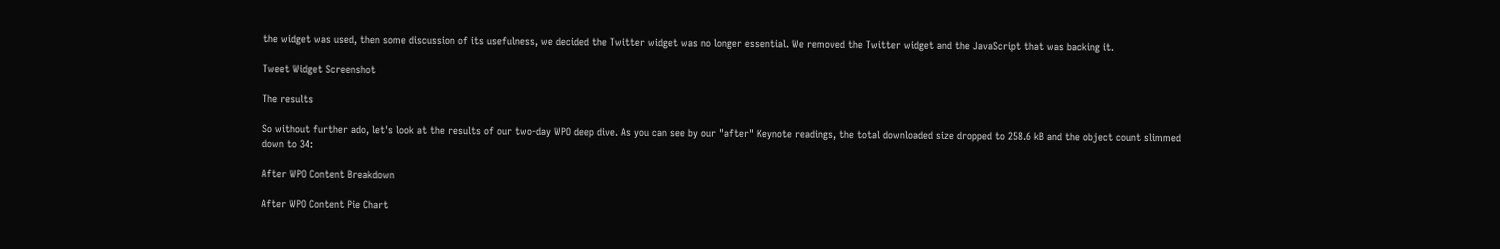the widget was used, then some discussion of its usefulness, we decided the Twitter widget was no longer essential. We removed the Twitter widget and the JavaScript that was backing it.

Tweet Widget Screenshot

The results

So without further ado, let's look at the results of our two-day WPO deep dive. As you can see by our "after" Keynote readings, the total downloaded size dropped to 258.6 kB and the object count slimmed down to 34:

After WPO Content Breakdown

After WPO Content Pie Chart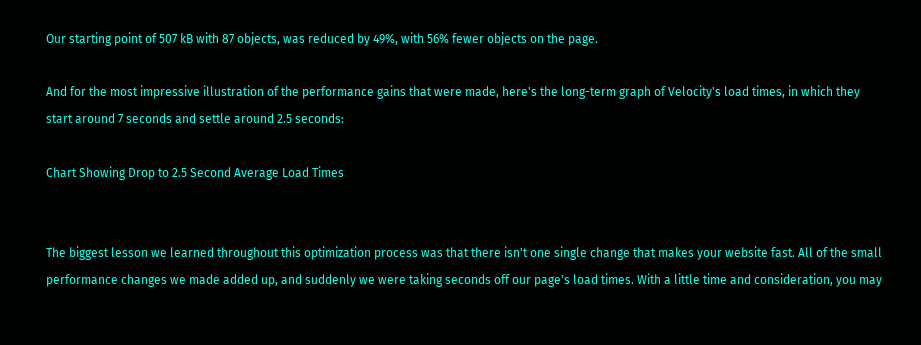Our starting point of 507 kB with 87 objects, was reduced by 49%, with 56% fewer objects on the page.

And for the most impressive illustration of the performance gains that were made, here's the long-term graph of Velocity's load times, in which they start around 7 seconds and settle around 2.5 seconds:

Chart Showing Drop to 2.5 Second Average Load Times


The biggest lesson we learned throughout this optimization process was that there isn't one single change that makes your website fast. All of the small performance changes we made added up, and suddenly we were taking seconds off our page's load times. With a little time and consideration, you may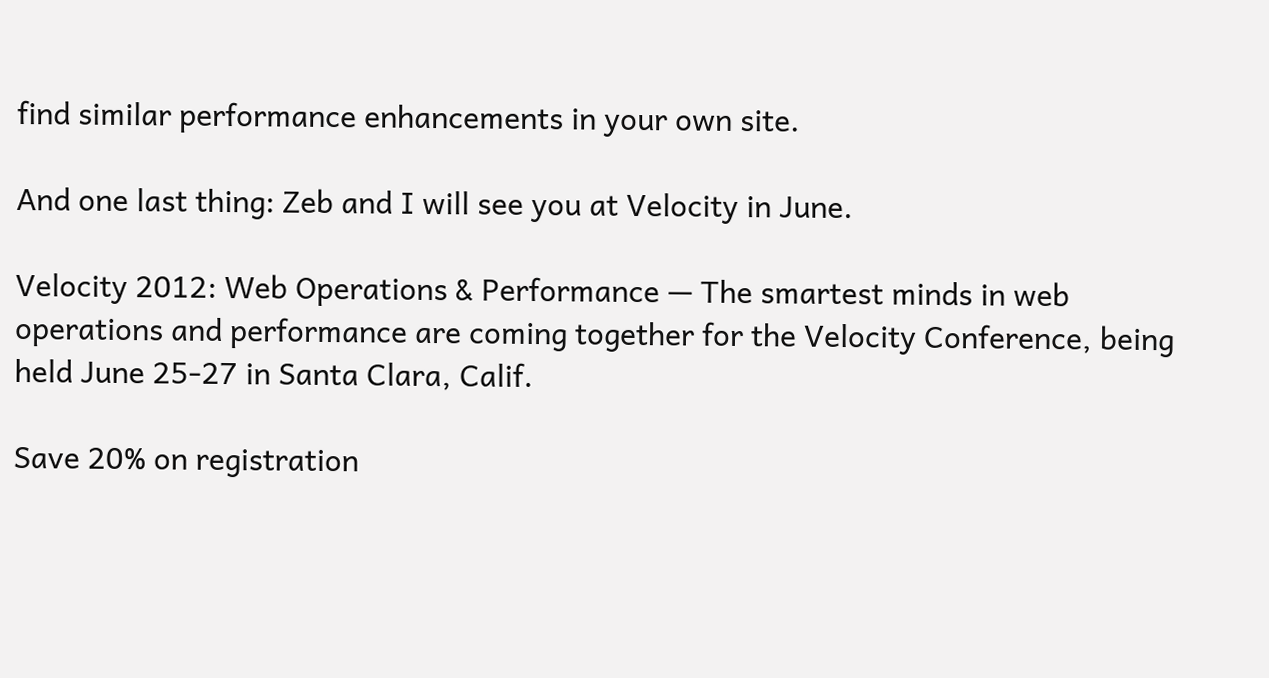find similar performance enhancements in your own site.

And one last thing: Zeb and I will see you at Velocity in June.

Velocity 2012: Web Operations & Performance — The smartest minds in web operations and performance are coming together for the Velocity Conference, being held June 25-27 in Santa Clara, Calif.

Save 20% on registration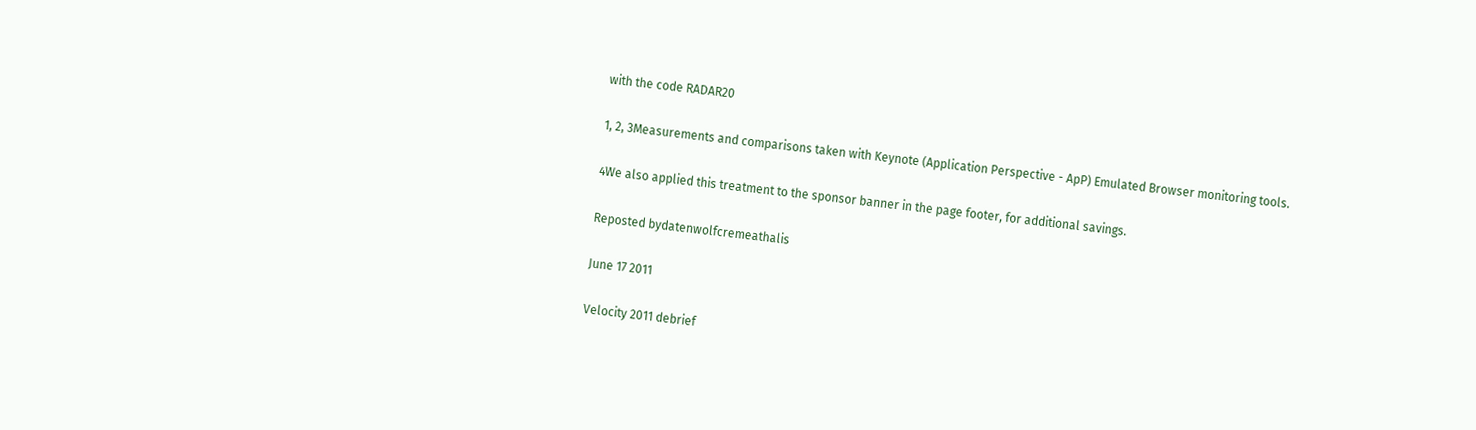with the code RADAR20

1, 2, 3Measurements and comparisons taken with Keynote (Application Perspective - ApP) Emulated Browser monitoring tools.

4We also applied this treatment to the sponsor banner in the page footer, for additional savings.

Reposted bydatenwolfcremeathalis

June 17 2011

Velocity 2011 debrief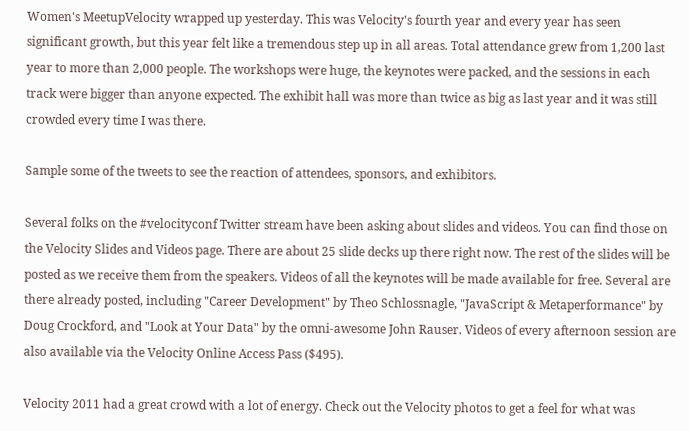Women's MeetupVelocity wrapped up yesterday. This was Velocity's fourth year and every year has seen significant growth, but this year felt like a tremendous step up in all areas. Total attendance grew from 1,200 last year to more than 2,000 people. The workshops were huge, the keynotes were packed, and the sessions in each track were bigger than anyone expected. The exhibit hall was more than twice as big as last year and it was still crowded every time I was there.

Sample some of the tweets to see the reaction of attendees, sponsors, and exhibitors.

Several folks on the #velocityconf Twitter stream have been asking about slides and videos. You can find those on the Velocity Slides and Videos page. There are about 25 slide decks up there right now. The rest of the slides will be posted as we receive them from the speakers. Videos of all the keynotes will be made available for free. Several are there already posted, including "Career Development" by Theo Schlossnagle, "JavaScript & Metaperformance" by Doug Crockford, and "Look at Your Data" by the omni-awesome John Rauser. Videos of every afternoon session are also available via the Velocity Online Access Pass ($495).

Velocity 2011 had a great crowd with a lot of energy. Check out the Velocity photos to get a feel for what was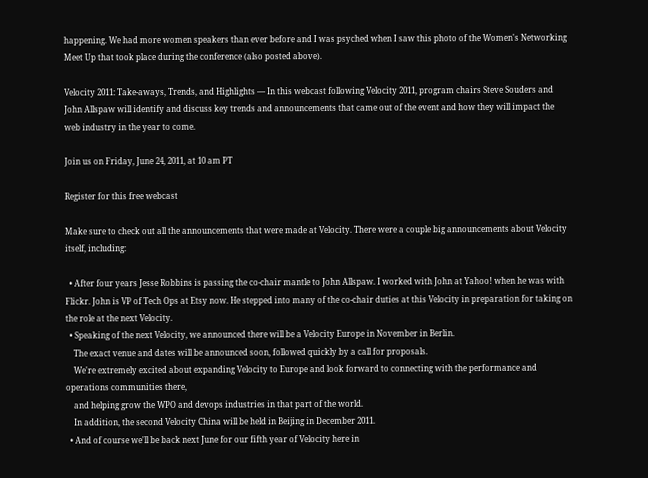happening. We had more women speakers than ever before and I was psyched when I saw this photo of the Women's Networking Meet Up that took place during the conference (also posted above).

Velocity 2011: Take-aways, Trends, and Highlights — In this webcast following Velocity 2011, program chairs Steve Souders and John Allspaw will identify and discuss key trends and announcements that came out of the event and how they will impact the web industry in the year to come.

Join us on Friday, June 24, 2011, at 10 am PT

Register for this free webcast

Make sure to check out all the announcements that were made at Velocity. There were a couple big announcements about Velocity itself, including:

  • After four years Jesse Robbins is passing the co-chair mantle to John Allspaw. I worked with John at Yahoo! when he was with Flickr. John is VP of Tech Ops at Etsy now. He stepped into many of the co-chair duties at this Velocity in preparation for taking on the role at the next Velocity.
  • Speaking of the next Velocity, we announced there will be a Velocity Europe in November in Berlin.
    The exact venue and dates will be announced soon, followed quickly by a call for proposals.
    We're extremely excited about expanding Velocity to Europe and look forward to connecting with the performance and operations communities there,
    and helping grow the WPO and devops industries in that part of the world.
    In addition, the second Velocity China will be held in Beijing in December 2011.
  • And of course we'll be back next June for our fifth year of Velocity here in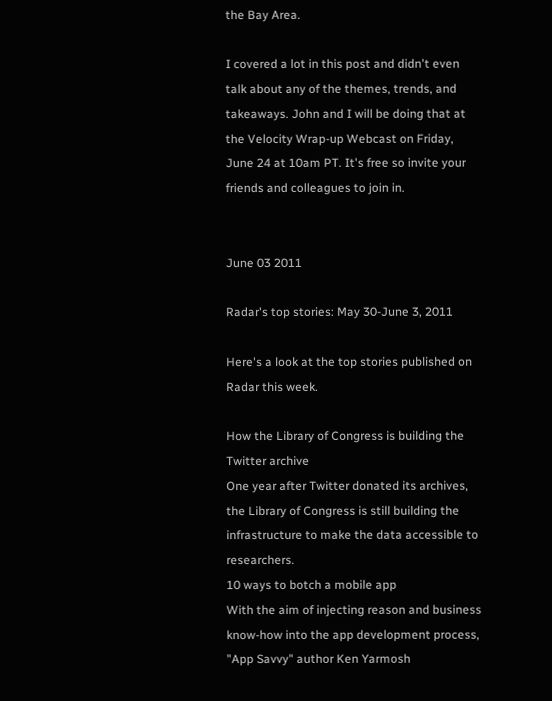the Bay Area.

I covered a lot in this post and didn't even talk about any of the themes, trends, and takeaways. John and I will be doing that at the Velocity Wrap-up Webcast on Friday, June 24 at 10am PT. It's free so invite your friends and colleagues to join in.


June 03 2011

Radar's top stories: May 30-June 3, 2011

Here's a look at the top stories published on Radar this week.

How the Library of Congress is building the Twitter archive
One year after Twitter donated its archives, the Library of Congress is still building the infrastructure to make the data accessible to researchers.
10 ways to botch a mobile app
With the aim of injecting reason and business know-how into the app development process, "App Savvy" author Ken Yarmosh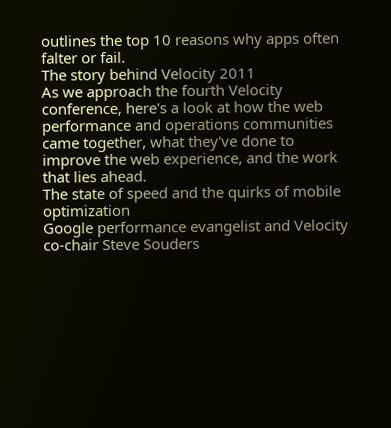outlines the top 10 reasons why apps often falter or fail.
The story behind Velocity 2011
As we approach the fourth Velocity conference, here's a look at how the web performance and operations communities came together, what they've done to improve the web experience, and the work that lies ahead.
The state of speed and the quirks of mobile optimization
Google performance evangelist and Velocity co-chair Steve Souders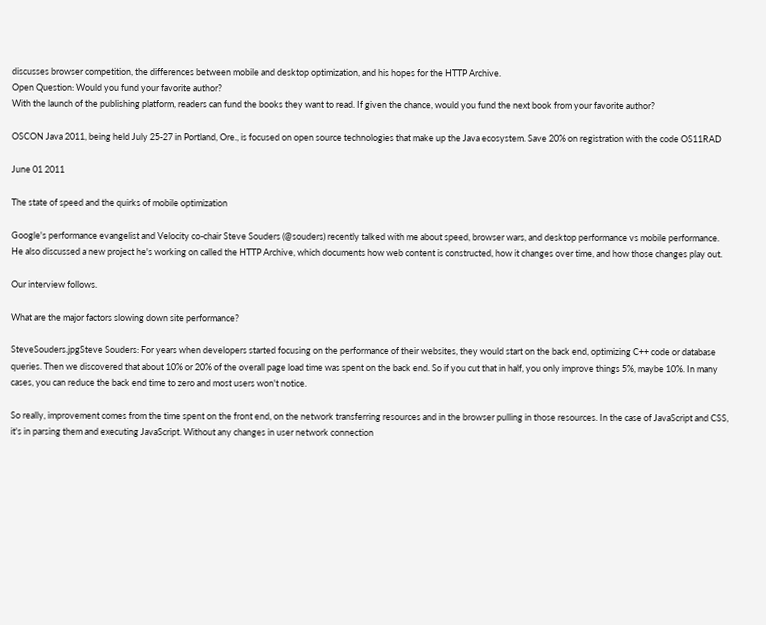discusses browser competition, the differences between mobile and desktop optimization, and his hopes for the HTTP Archive.
Open Question: Would you fund your favorite author?
With the launch of the publishing platform, readers can fund the books they want to read. If given the chance, would you fund the next book from your favorite author?

OSCON Java 2011, being held July 25-27 in Portland, Ore., is focused on open source technologies that make up the Java ecosystem. Save 20% on registration with the code OS11RAD

June 01 2011

The state of speed and the quirks of mobile optimization

Google's performance evangelist and Velocity co-chair Steve Souders (@souders) recently talked with me about speed, browser wars, and desktop performance vs mobile performance. He also discussed a new project he's working on called the HTTP Archive, which documents how web content is constructed, how it changes over time, and how those changes play out.

Our interview follows.

What are the major factors slowing down site performance?

SteveSouders.jpgSteve Souders: For years when developers started focusing on the performance of their websites, they would start on the back end, optimizing C++ code or database queries. Then we discovered that about 10% or 20% of the overall page load time was spent on the back end. So if you cut that in half, you only improve things 5%, maybe 10%. In many cases, you can reduce the back end time to zero and most users won't notice.

So really, improvement comes from the time spent on the front end, on the network transferring resources and in the browser pulling in those resources. In the case of JavaScript and CSS, it's in parsing them and executing JavaScript. Without any changes in user network connection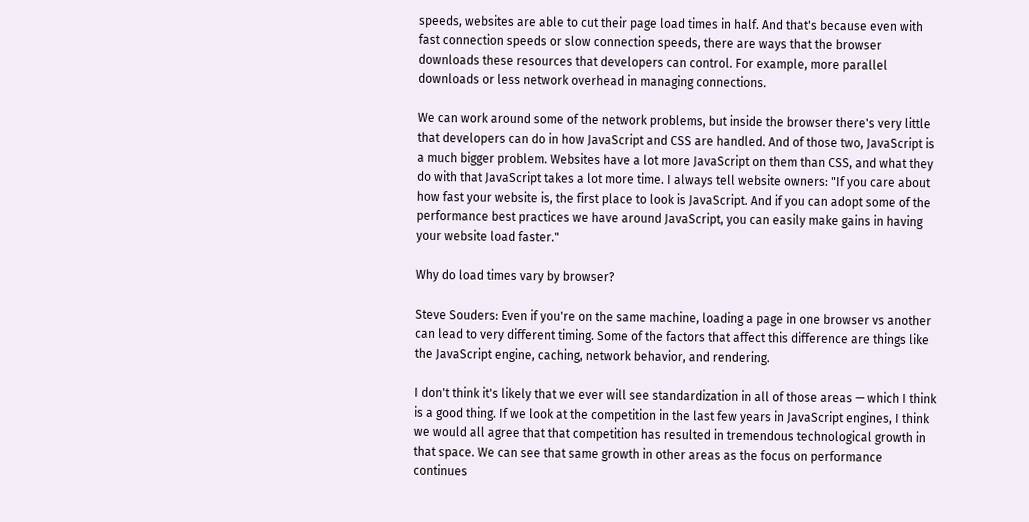speeds, websites are able to cut their page load times in half. And that's because even with fast connection speeds or slow connection speeds, there are ways that the browser downloads these resources that developers can control. For example, more parallel downloads or less network overhead in managing connections.

We can work around some of the network problems, but inside the browser there's very little that developers can do in how JavaScript and CSS are handled. And of those two, JavaScript is a much bigger problem. Websites have a lot more JavaScript on them than CSS, and what they do with that JavaScript takes a lot more time. I always tell website owners: "If you care about how fast your website is, the first place to look is JavaScript. And if you can adopt some of the performance best practices we have around JavaScript, you can easily make gains in having your website load faster."

Why do load times vary by browser?

Steve Souders: Even if you're on the same machine, loading a page in one browser vs another can lead to very different timing. Some of the factors that affect this difference are things like the JavaScript engine, caching, network behavior, and rendering.

I don't think it's likely that we ever will see standardization in all of those areas — which I think is a good thing. If we look at the competition in the last few years in JavaScript engines, I think we would all agree that that competition has resulted in tremendous technological growth in that space. We can see that same growth in other areas as the focus on performance continues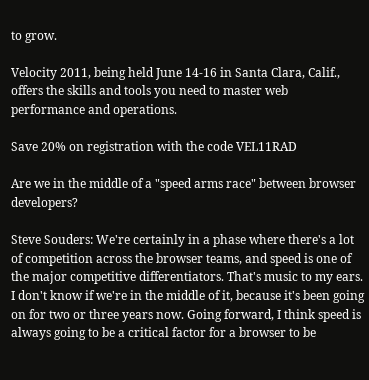to grow.

Velocity 2011, being held June 14-16 in Santa Clara, Calif., offers the skills and tools you need to master web performance and operations.

Save 20% on registration with the code VEL11RAD

Are we in the middle of a "speed arms race" between browser developers?

Steve Souders: We're certainly in a phase where there's a lot of competition across the browser teams, and speed is one of the major competitive differentiators. That's music to my ears. I don't know if we're in the middle of it, because it's been going on for two or three years now. Going forward, I think speed is always going to be a critical factor for a browser to be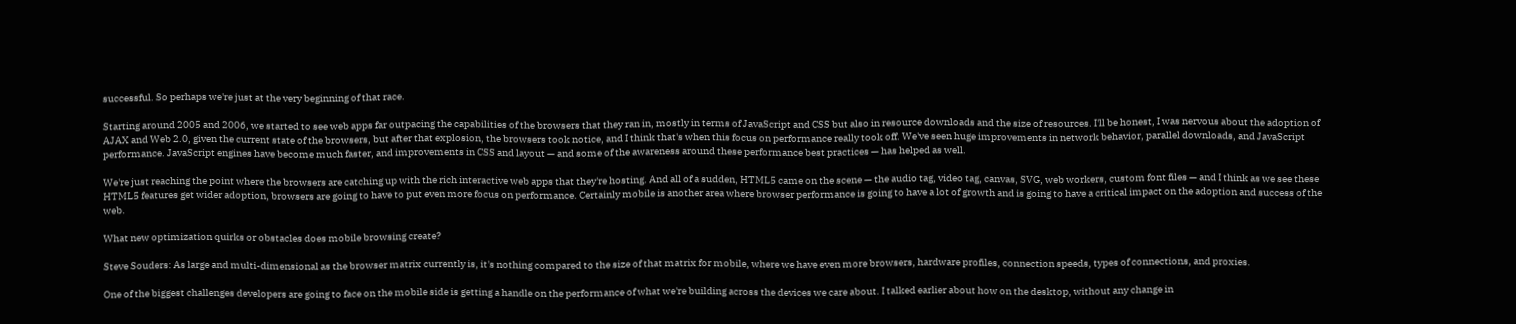successful. So perhaps we're just at the very beginning of that race.

Starting around 2005 and 2006, we started to see web apps far outpacing the capabilities of the browsers that they ran in, mostly in terms of JavaScript and CSS but also in resource downloads and the size of resources. I'll be honest, I was nervous about the adoption of AJAX and Web 2.0, given the current state of the browsers, but after that explosion, the browsers took notice, and I think that's when this focus on performance really took off. We've seen huge improvements in network behavior, parallel downloads, and JavaScript performance. JavaScript engines have become much faster, and improvements in CSS and layout — and some of the awareness around these performance best practices — has helped as well.

We're just reaching the point where the browsers are catching up with the rich interactive web apps that they're hosting. And all of a sudden, HTML5 came on the scene — the audio tag, video tag, canvas, SVG, web workers, custom font files — and I think as we see these HTML5 features get wider adoption, browsers are going to have to put even more focus on performance. Certainly mobile is another area where browser performance is going to have a lot of growth and is going to have a critical impact on the adoption and success of the web.

What new optimization quirks or obstacles does mobile browsing create?

Steve Souders: As large and multi-dimensional as the browser matrix currently is, it's nothing compared to the size of that matrix for mobile, where we have even more browsers, hardware profiles, connection speeds, types of connections, and proxies.

One of the biggest challenges developers are going to face on the mobile side is getting a handle on the performance of what we're building across the devices we care about. I talked earlier about how on the desktop, without any change in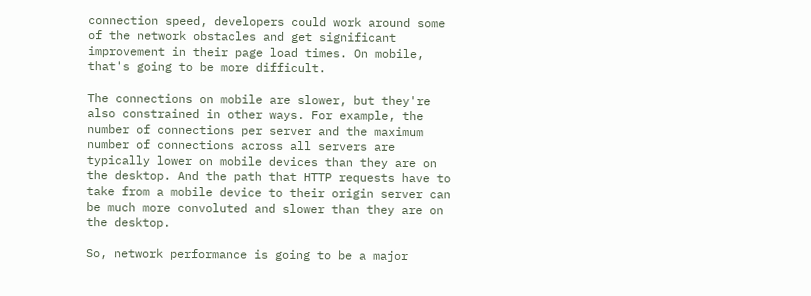connection speed, developers could work around some of the network obstacles and get significant improvement in their page load times. On mobile, that's going to be more difficult.

The connections on mobile are slower, but they're also constrained in other ways. For example, the number of connections per server and the maximum number of connections across all servers are typically lower on mobile devices than they are on the desktop. And the path that HTTP requests have to take from a mobile device to their origin server can be much more convoluted and slower than they are on the desktop.

So, network performance is going to be a major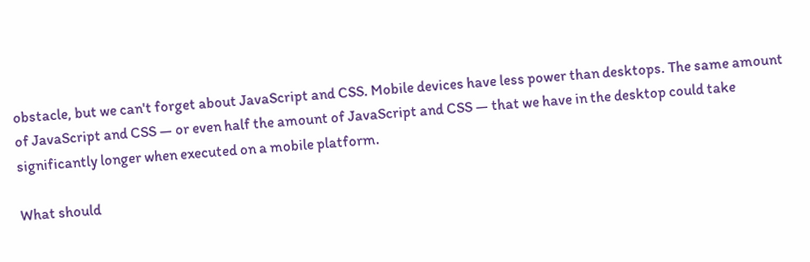obstacle, but we can't forget about JavaScript and CSS. Mobile devices have less power than desktops. The same amount of JavaScript and CSS — or even half the amount of JavaScript and CSS — that we have in the desktop could take significantly longer when executed on a mobile platform.

What should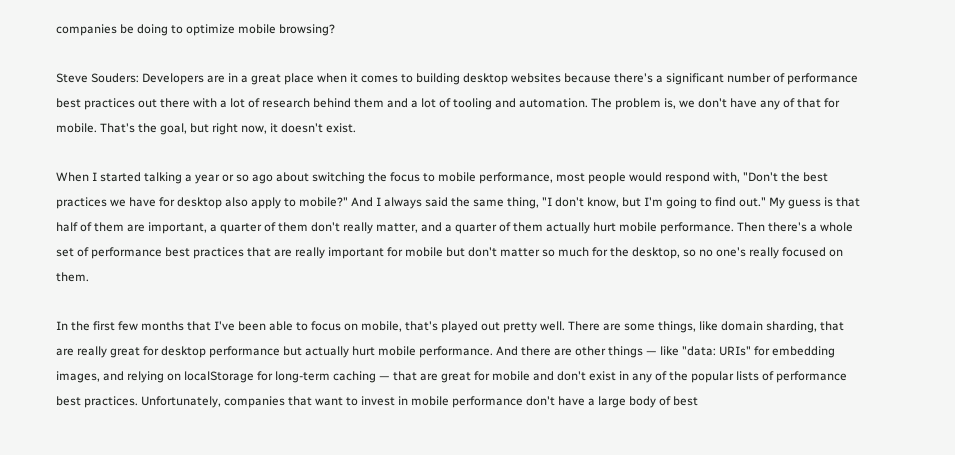companies be doing to optimize mobile browsing?

Steve Souders: Developers are in a great place when it comes to building desktop websites because there's a significant number of performance best practices out there with a lot of research behind them and a lot of tooling and automation. The problem is, we don't have any of that for mobile. That's the goal, but right now, it doesn't exist.

When I started talking a year or so ago about switching the focus to mobile performance, most people would respond with, "Don't the best practices we have for desktop also apply to mobile?" And I always said the same thing, "I don't know, but I'm going to find out." My guess is that half of them are important, a quarter of them don't really matter, and a quarter of them actually hurt mobile performance. Then there's a whole set of performance best practices that are really important for mobile but don't matter so much for the desktop, so no one's really focused on them.

In the first few months that I've been able to focus on mobile, that's played out pretty well. There are some things, like domain sharding, that are really great for desktop performance but actually hurt mobile performance. And there are other things — like "data: URIs" for embedding images, and relying on localStorage for long-term caching — that are great for mobile and don't exist in any of the popular lists of performance best practices. Unfortunately, companies that want to invest in mobile performance don't have a large body of best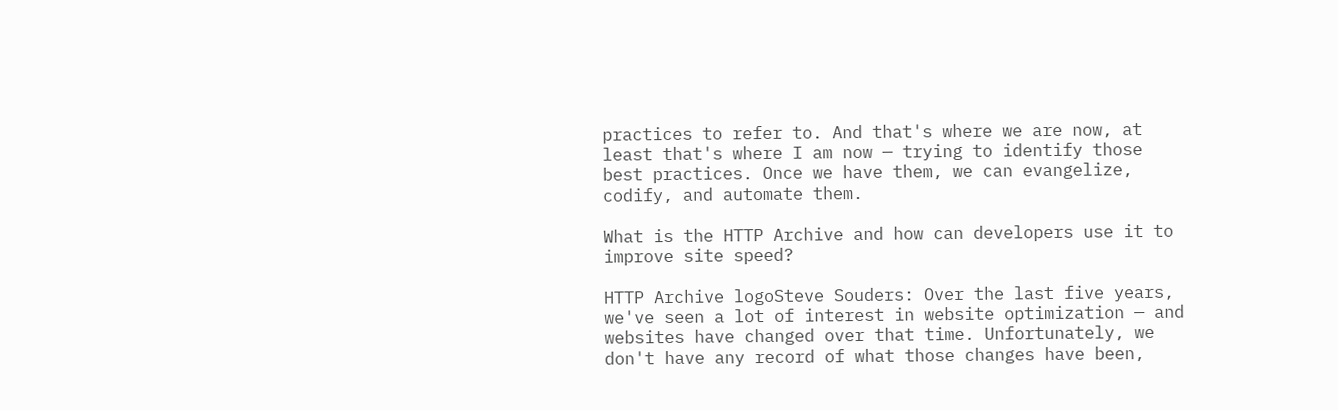practices to refer to. And that's where we are now, at least that's where I am now — trying to identify those best practices. Once we have them, we can evangelize, codify, and automate them.

What is the HTTP Archive and how can developers use it to improve site speed?

HTTP Archive logoSteve Souders: Over the last five years, we've seen a lot of interest in website optimization — and websites have changed over that time. Unfortunately, we don't have any record of what those changes have been,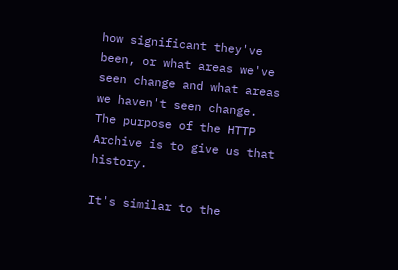how significant they've been, or what areas we've seen change and what areas we haven't seen change. The purpose of the HTTP Archive is to give us that history.

It's similar to the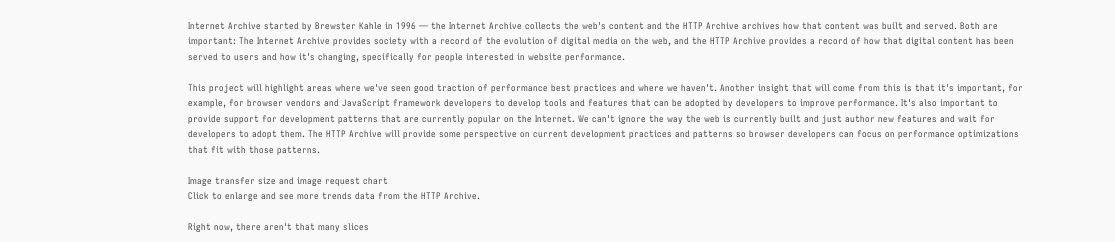Internet Archive started by Brewster Kahle in 1996 — the Internet Archive collects the web's content and the HTTP Archive archives how that content was built and served. Both are important: The Internet Archive provides society with a record of the evolution of digital media on the web, and the HTTP Archive provides a record of how that digital content has been served to users and how it's changing, specifically for people interested in website performance.

This project will highlight areas where we've seen good traction of performance best practices and where we haven't. Another insight that will come from this is that it's important, for example, for browser vendors and JavaScript framework developers to develop tools and features that can be adopted by developers to improve performance. It's also important to provide support for development patterns that are currently popular on the Internet. We can't ignore the way the web is currently built and just author new features and wait for developers to adopt them. The HTTP Archive will provide some perspective on current development practices and patterns so browser developers can focus on performance optimizations that fit with those patterns.

Image transfer size and image request chart
Click to enlarge and see more trends data from the HTTP Archive.

Right now, there aren't that many slices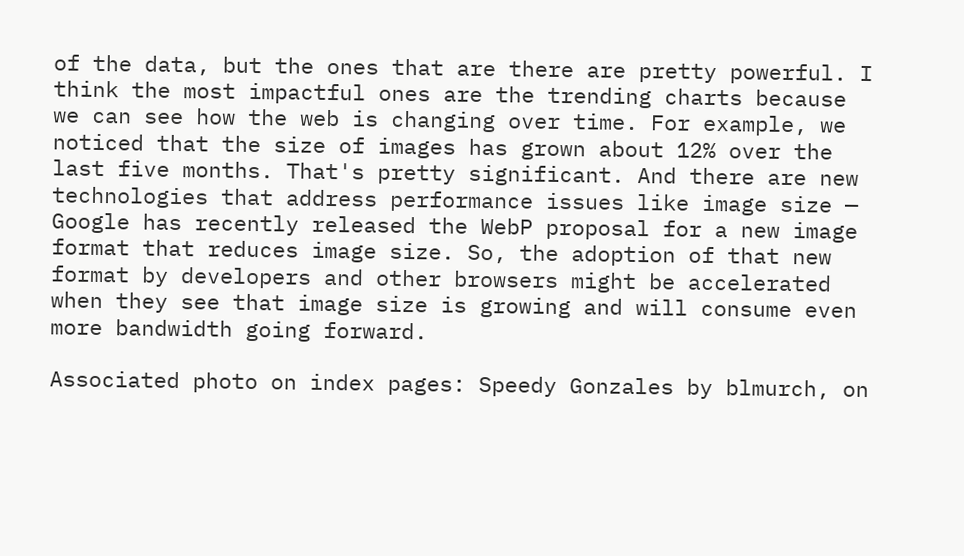of the data, but the ones that are there are pretty powerful. I think the most impactful ones are the trending charts because we can see how the web is changing over time. For example, we noticed that the size of images has grown about 12% over the last five months. That's pretty significant. And there are new technologies that address performance issues like image size — Google has recently released the WebP proposal for a new image format that reduces image size. So, the adoption of that new format by developers and other browsers might be accelerated when they see that image size is growing and will consume even more bandwidth going forward.

Associated photo on index pages: Speedy Gonzales by blmurch, on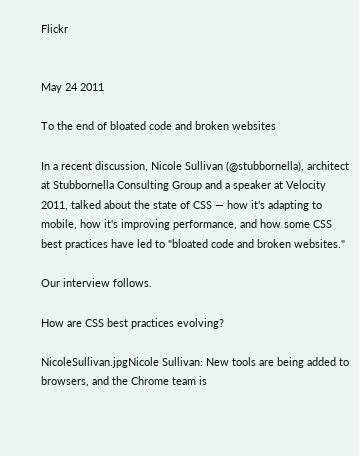Flickr


May 24 2011

To the end of bloated code and broken websites

In a recent discussion, Nicole Sullivan (@stubbornella), architect at Stubbornella Consulting Group and a speaker at Velocity 2011, talked about the state of CSS — how it's adapting to mobile, how it's improving performance, and how some CSS best practices have led to "bloated code and broken websites."

Our interview follows.

How are CSS best practices evolving?

NicoleSullivan.jpgNicole Sullivan: New tools are being added to browsers, and the Chrome team is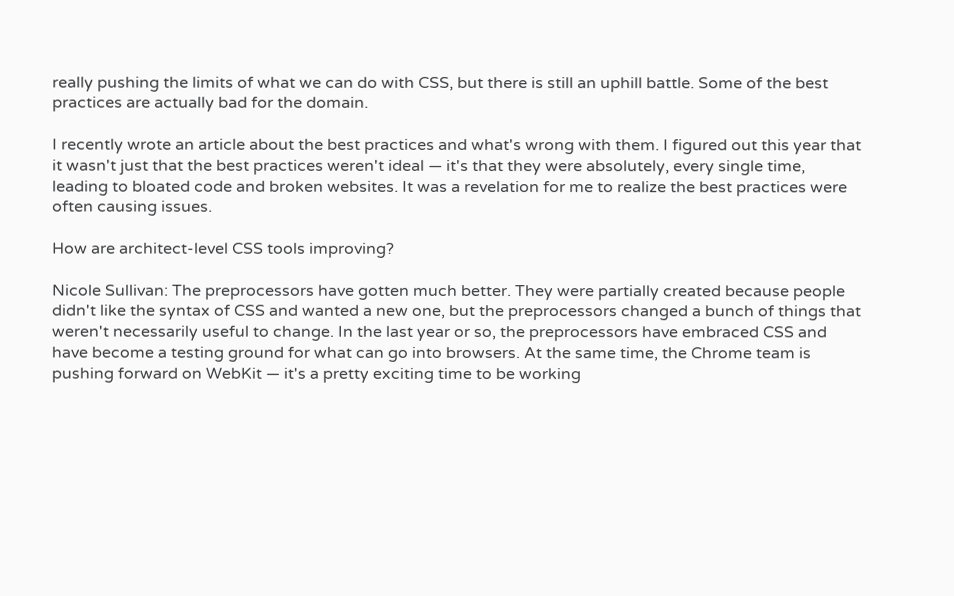really pushing the limits of what we can do with CSS, but there is still an uphill battle. Some of the best practices are actually bad for the domain.

I recently wrote an article about the best practices and what's wrong with them. I figured out this year that it wasn't just that the best practices weren't ideal — it's that they were absolutely, every single time, leading to bloated code and broken websites. It was a revelation for me to realize the best practices were often causing issues.

How are architect-level CSS tools improving?

Nicole Sullivan: The preprocessors have gotten much better. They were partially created because people didn't like the syntax of CSS and wanted a new one, but the preprocessors changed a bunch of things that weren't necessarily useful to change. In the last year or so, the preprocessors have embraced CSS and have become a testing ground for what can go into browsers. At the same time, the Chrome team is pushing forward on WebKit — it's a pretty exciting time to be working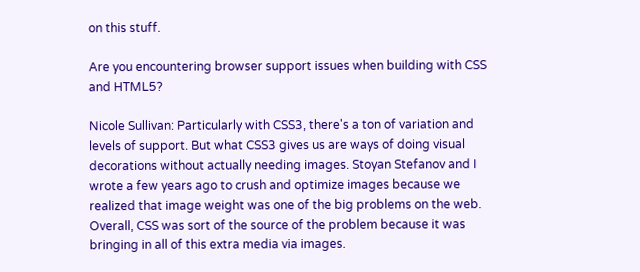on this stuff.

Are you encountering browser support issues when building with CSS and HTML5?

Nicole Sullivan: Particularly with CSS3, there's a ton of variation and levels of support. But what CSS3 gives us are ways of doing visual decorations without actually needing images. Stoyan Stefanov and I wrote a few years ago to crush and optimize images because we realized that image weight was one of the big problems on the web. Overall, CSS was sort of the source of the problem because it was bringing in all of this extra media via images.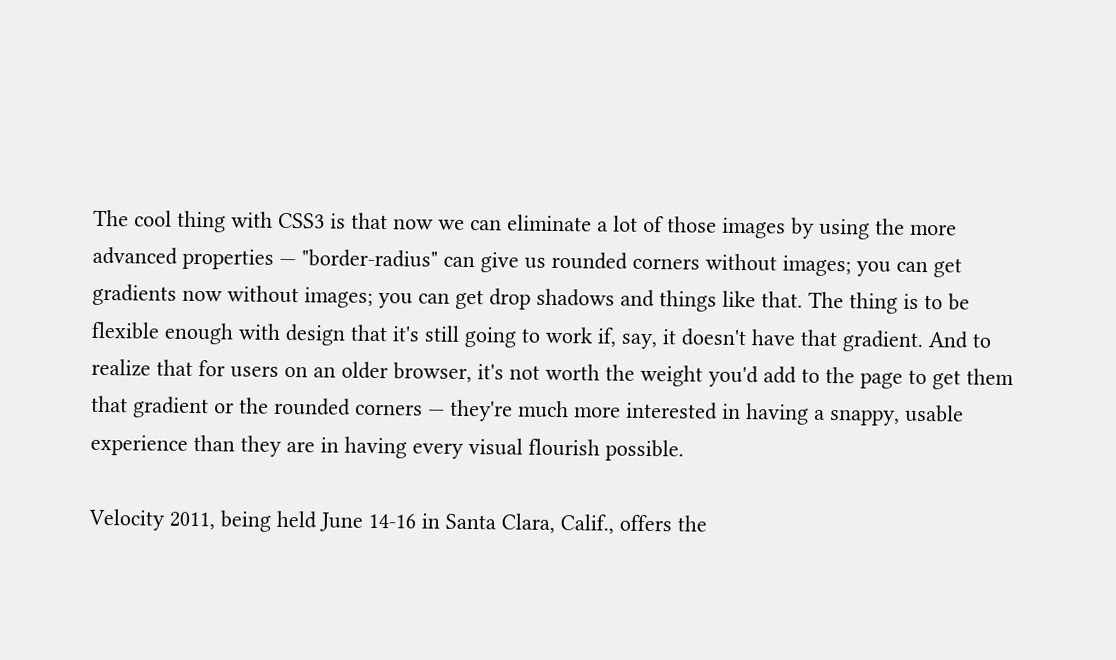The cool thing with CSS3 is that now we can eliminate a lot of those images by using the more advanced properties — "border-radius" can give us rounded corners without images; you can get gradients now without images; you can get drop shadows and things like that. The thing is to be flexible enough with design that it's still going to work if, say, it doesn't have that gradient. And to realize that for users on an older browser, it's not worth the weight you'd add to the page to get them that gradient or the rounded corners — they're much more interested in having a snappy, usable experience than they are in having every visual flourish possible.

Velocity 2011, being held June 14-16 in Santa Clara, Calif., offers the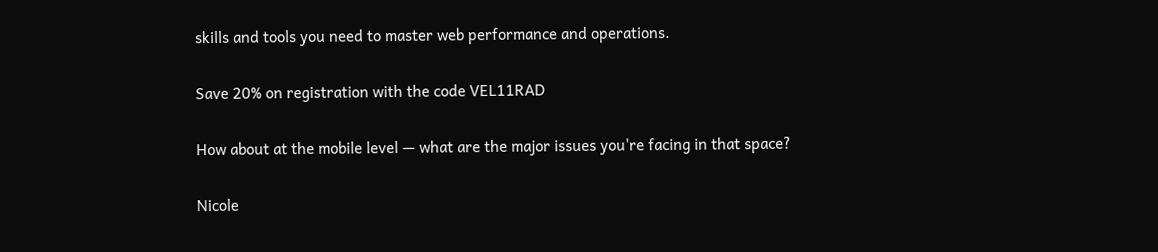skills and tools you need to master web performance and operations.

Save 20% on registration with the code VEL11RAD

How about at the mobile level — what are the major issues you're facing in that space?

Nicole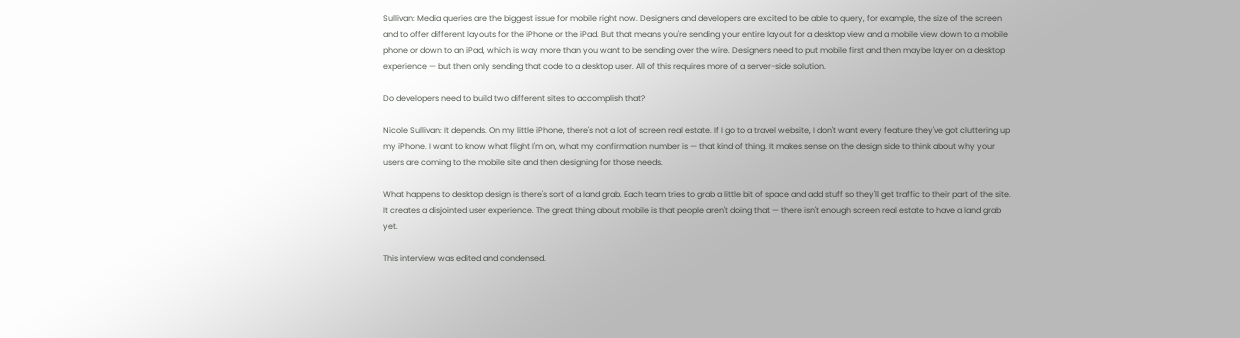Sullivan: Media queries are the biggest issue for mobile right now. Designers and developers are excited to be able to query, for example, the size of the screen and to offer different layouts for the iPhone or the iPad. But that means you're sending your entire layout for a desktop view and a mobile view down to a mobile phone or down to an iPad, which is way more than you want to be sending over the wire. Designers need to put mobile first and then maybe layer on a desktop experience — but then only sending that code to a desktop user. All of this requires more of a server-side solution.

Do developers need to build two different sites to accomplish that?

Nicole Sullivan: It depends. On my little iPhone, there's not a lot of screen real estate. If I go to a travel website, I don't want every feature they've got cluttering up my iPhone. I want to know what flight I'm on, what my confirmation number is — that kind of thing. It makes sense on the design side to think about why your users are coming to the mobile site and then designing for those needs.

What happens to desktop design is there's sort of a land grab. Each team tries to grab a little bit of space and add stuff so they'll get traffic to their part of the site. It creates a disjointed user experience. The great thing about mobile is that people aren't doing that — there isn't enough screen real estate to have a land grab yet.

This interview was edited and condensed.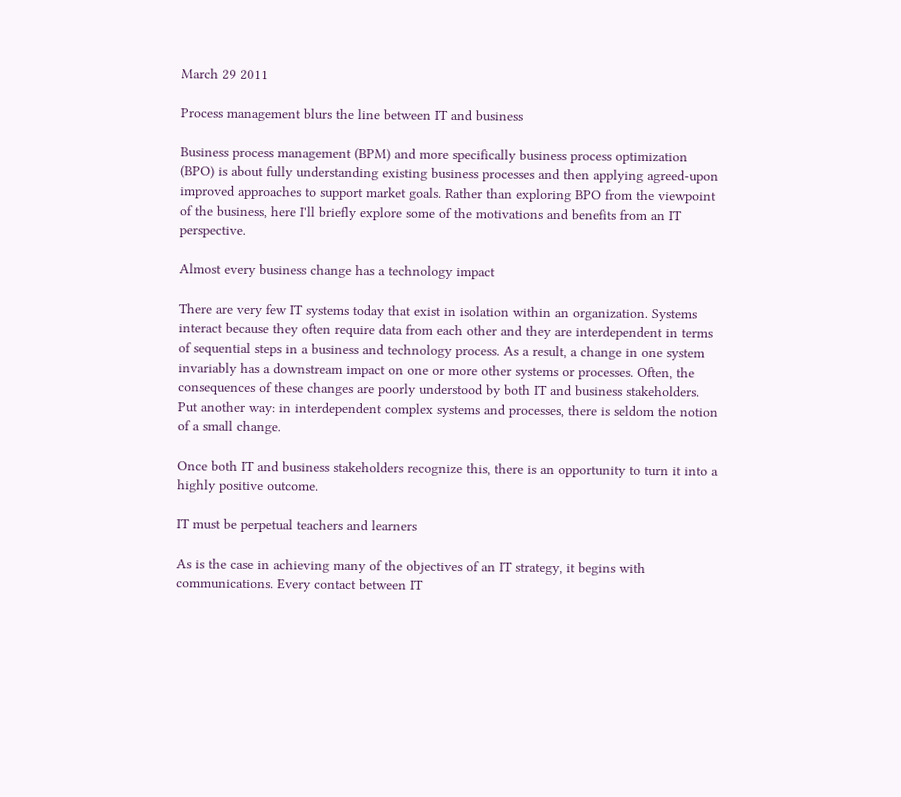March 29 2011

Process management blurs the line between IT and business

Business process management (BPM) and more specifically business process optimization (BPO) is about fully understanding existing business processes and then applying agreed-upon improved approaches to support market goals. Rather than exploring BPO from the viewpoint of the business, here I'll briefly explore some of the motivations and benefits from an IT perspective.

Almost every business change has a technology impact

There are very few IT systems today that exist in isolation within an organization. Systems interact because they often require data from each other and they are interdependent in terms of sequential steps in a business and technology process. As a result, a change in one system invariably has a downstream impact on one or more other systems or processes. Often, the consequences of these changes are poorly understood by both IT and business stakeholders. Put another way: in interdependent complex systems and processes, there is seldom the notion of a small change.

Once both IT and business stakeholders recognize this, there is an opportunity to turn it into a highly positive outcome.

IT must be perpetual teachers and learners

As is the case in achieving many of the objectives of an IT strategy, it begins with communications. Every contact between IT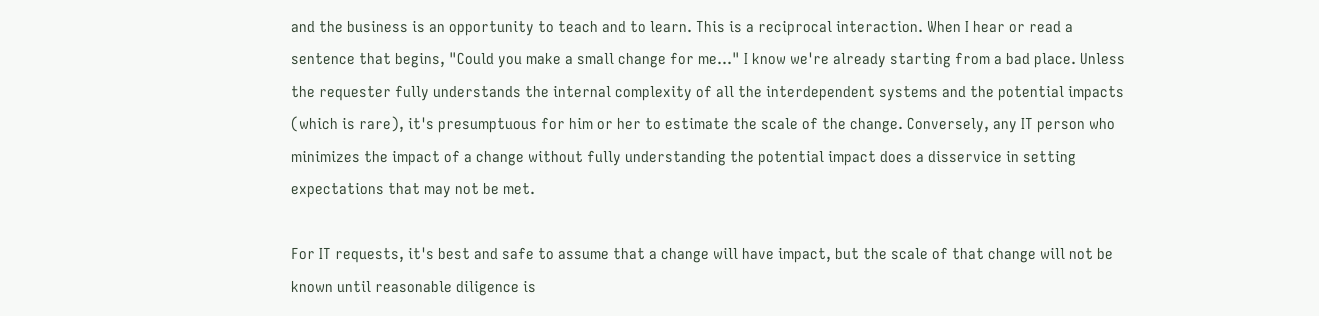and the business is an opportunity to teach and to learn. This is a reciprocal interaction. When I hear or read a sentence that begins, "Could you make a small change for me…" I know we're already starting from a bad place. Unless the requester fully understands the internal complexity of all the interdependent systems and the potential impacts (which is rare), it's presumptuous for him or her to estimate the scale of the change. Conversely, any IT person who minimizes the impact of a change without fully understanding the potential impact does a disservice in setting expectations that may not be met.

For IT requests, it's best and safe to assume that a change will have impact, but the scale of that change will not be known until reasonable diligence is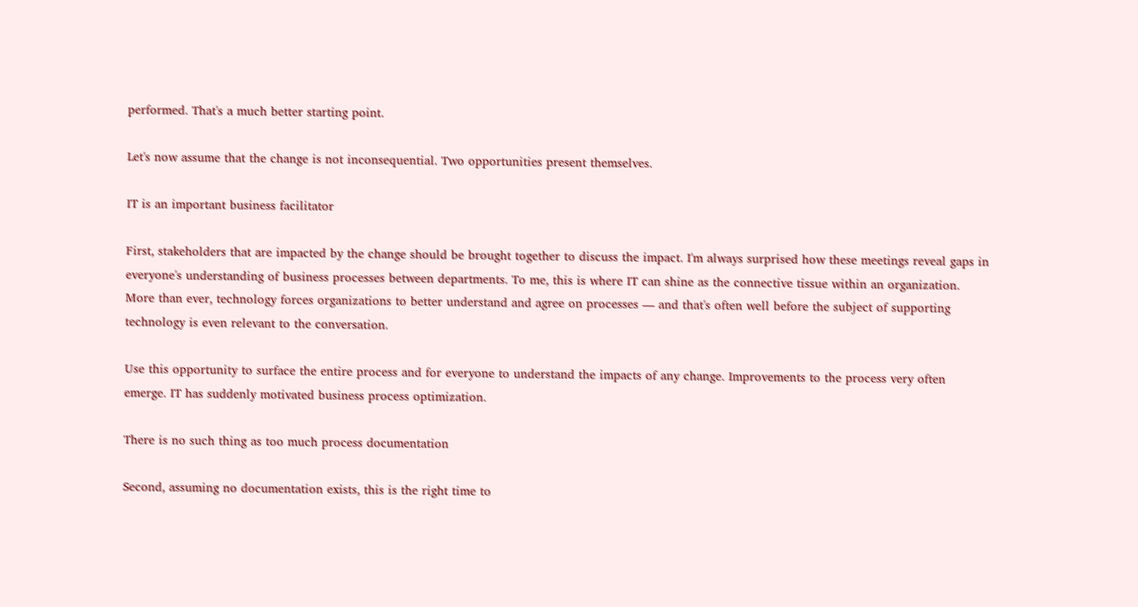performed. That's a much better starting point.

Let's now assume that the change is not inconsequential. Two opportunities present themselves.

IT is an important business facilitator

First, stakeholders that are impacted by the change should be brought together to discuss the impact. I'm always surprised how these meetings reveal gaps in everyone's understanding of business processes between departments. To me, this is where IT can shine as the connective tissue within an organization. More than ever, technology forces organizations to better understand and agree on processes — and that's often well before the subject of supporting technology is even relevant to the conversation.

Use this opportunity to surface the entire process and for everyone to understand the impacts of any change. Improvements to the process very often emerge. IT has suddenly motivated business process optimization.

There is no such thing as too much process documentation

Second, assuming no documentation exists, this is the right time to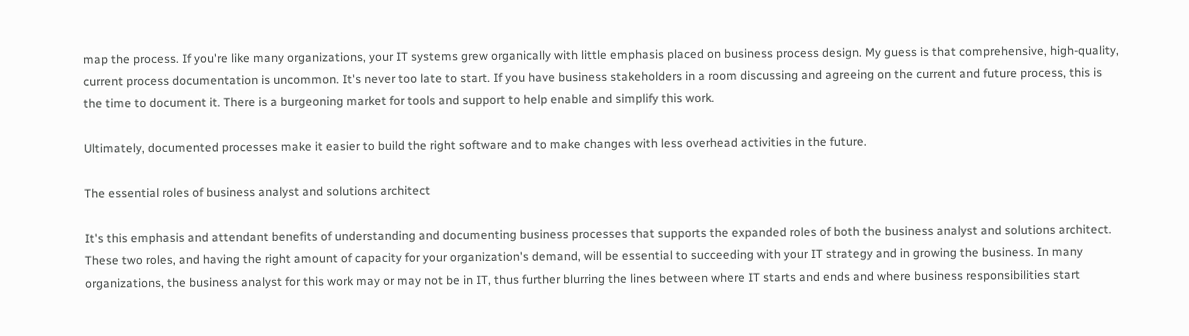map the process. If you're like many organizations, your IT systems grew organically with little emphasis placed on business process design. My guess is that comprehensive, high-quality, current process documentation is uncommon. It's never too late to start. If you have business stakeholders in a room discussing and agreeing on the current and future process, this is the time to document it. There is a burgeoning market for tools and support to help enable and simplify this work.

Ultimately, documented processes make it easier to build the right software and to make changes with less overhead activities in the future.

The essential roles of business analyst and solutions architect

It's this emphasis and attendant benefits of understanding and documenting business processes that supports the expanded roles of both the business analyst and solutions architect. These two roles, and having the right amount of capacity for your organization's demand, will be essential to succeeding with your IT strategy and in growing the business. In many organizations, the business analyst for this work may or may not be in IT, thus further blurring the lines between where IT starts and ends and where business responsibilities start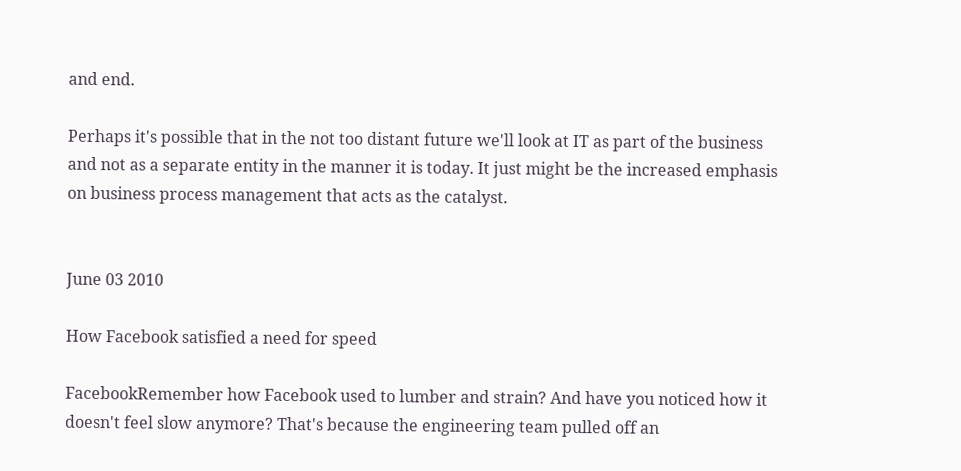and end.

Perhaps it's possible that in the not too distant future we'll look at IT as part of the business and not as a separate entity in the manner it is today. It just might be the increased emphasis on business process management that acts as the catalyst.


June 03 2010

How Facebook satisfied a need for speed

FacebookRemember how Facebook used to lumber and strain? And have you noticed how it doesn't feel slow anymore? That's because the engineering team pulled off an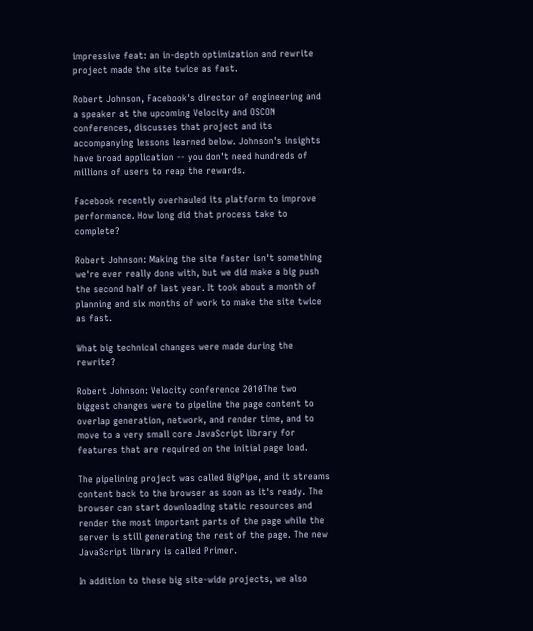impressive feat: an in-depth optimization and rewrite project made the site twice as fast.

Robert Johnson, Facebook's director of engineering and a speaker at the upcoming Velocity and OSCON conferences, discusses that project and its accompanying lessons learned below. Johnson's insights have broad application -- you don't need hundreds of millions of users to reap the rewards.

Facebook recently overhauled its platform to improve performance. How long did that process take to complete?

Robert Johnson: Making the site faster isn't something we're ever really done with, but we did make a big push the second half of last year. It took about a month of planning and six months of work to make the site twice as fast.

What big technical changes were made during the rewrite?

Robert Johnson: Velocity conference 2010The two biggest changes were to pipeline the page content to overlap generation, network, and render time, and to move to a very small core JavaScript library for features that are required on the initial page load.

The pipelining project was called BigPipe, and it streams content back to the browser as soon as it's ready. The browser can start downloading static resources and render the most important parts of the page while the server is still generating the rest of the page. The new JavaScript library is called Primer.

In addition to these big site-wide projects, we also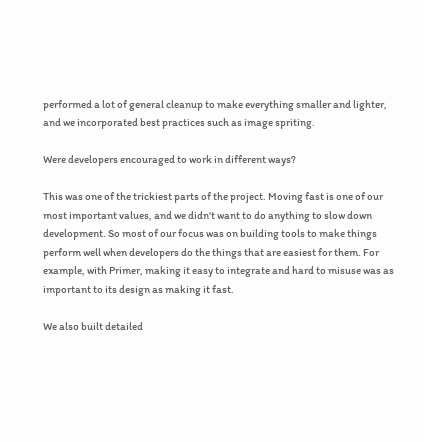performed a lot of general cleanup to make everything smaller and lighter, and we incorporated best practices such as image spriting.

Were developers encouraged to work in different ways?

This was one of the trickiest parts of the project. Moving fast is one of our most important values, and we didn't want to do anything to slow down development. So most of our focus was on building tools to make things perform well when developers do the things that are easiest for them. For example, with Primer, making it easy to integrate and hard to misuse was as important to its design as making it fast.

We also built detailed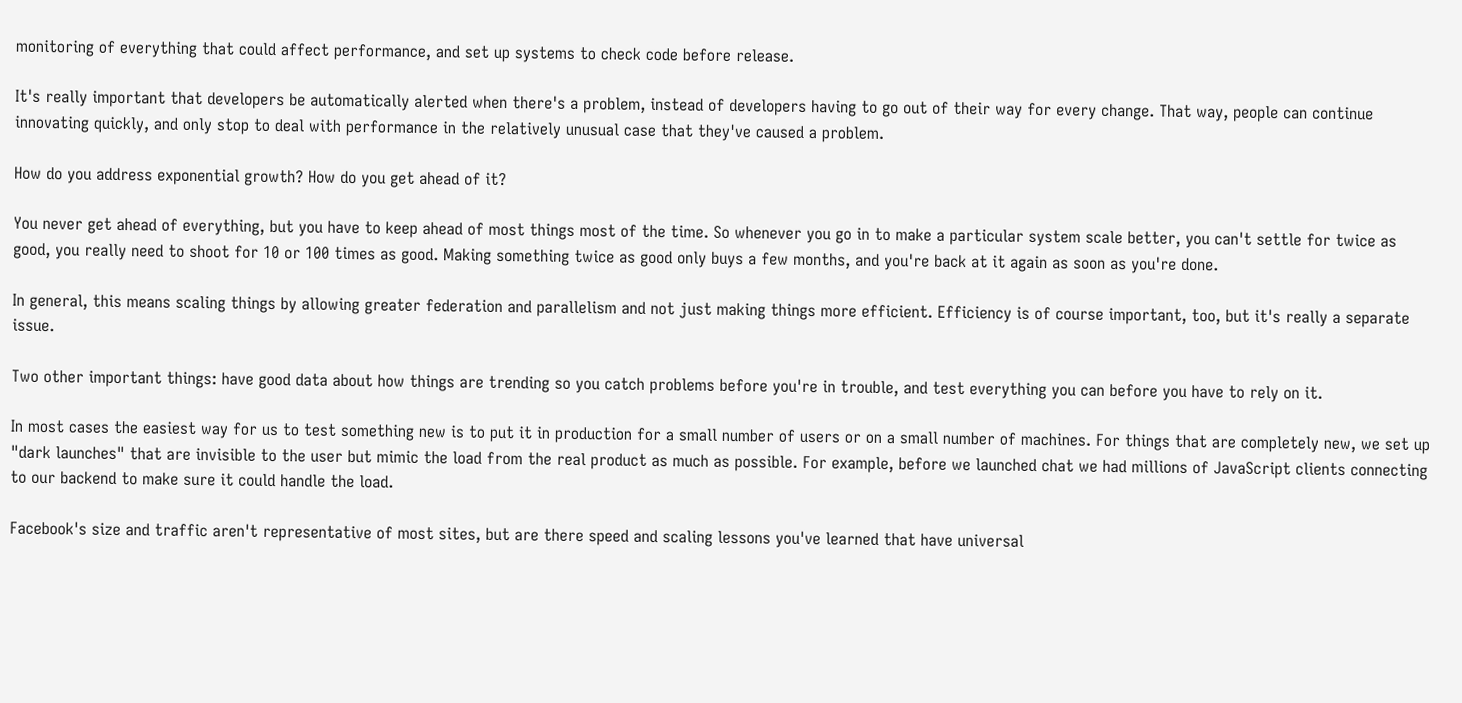monitoring of everything that could affect performance, and set up systems to check code before release.

It's really important that developers be automatically alerted when there's a problem, instead of developers having to go out of their way for every change. That way, people can continue innovating quickly, and only stop to deal with performance in the relatively unusual case that they've caused a problem.

How do you address exponential growth? How do you get ahead of it?

You never get ahead of everything, but you have to keep ahead of most things most of the time. So whenever you go in to make a particular system scale better, you can't settle for twice as good, you really need to shoot for 10 or 100 times as good. Making something twice as good only buys a few months, and you're back at it again as soon as you're done.

In general, this means scaling things by allowing greater federation and parallelism and not just making things more efficient. Efficiency is of course important, too, but it's really a separate issue.

Two other important things: have good data about how things are trending so you catch problems before you're in trouble, and test everything you can before you have to rely on it.

In most cases the easiest way for us to test something new is to put it in production for a small number of users or on a small number of machines. For things that are completely new, we set up "dark launches" that are invisible to the user but mimic the load from the real product as much as possible. For example, before we launched chat we had millions of JavaScript clients connecting to our backend to make sure it could handle the load.

Facebook's size and traffic aren't representative of most sites, but are there speed and scaling lessons you've learned that have universal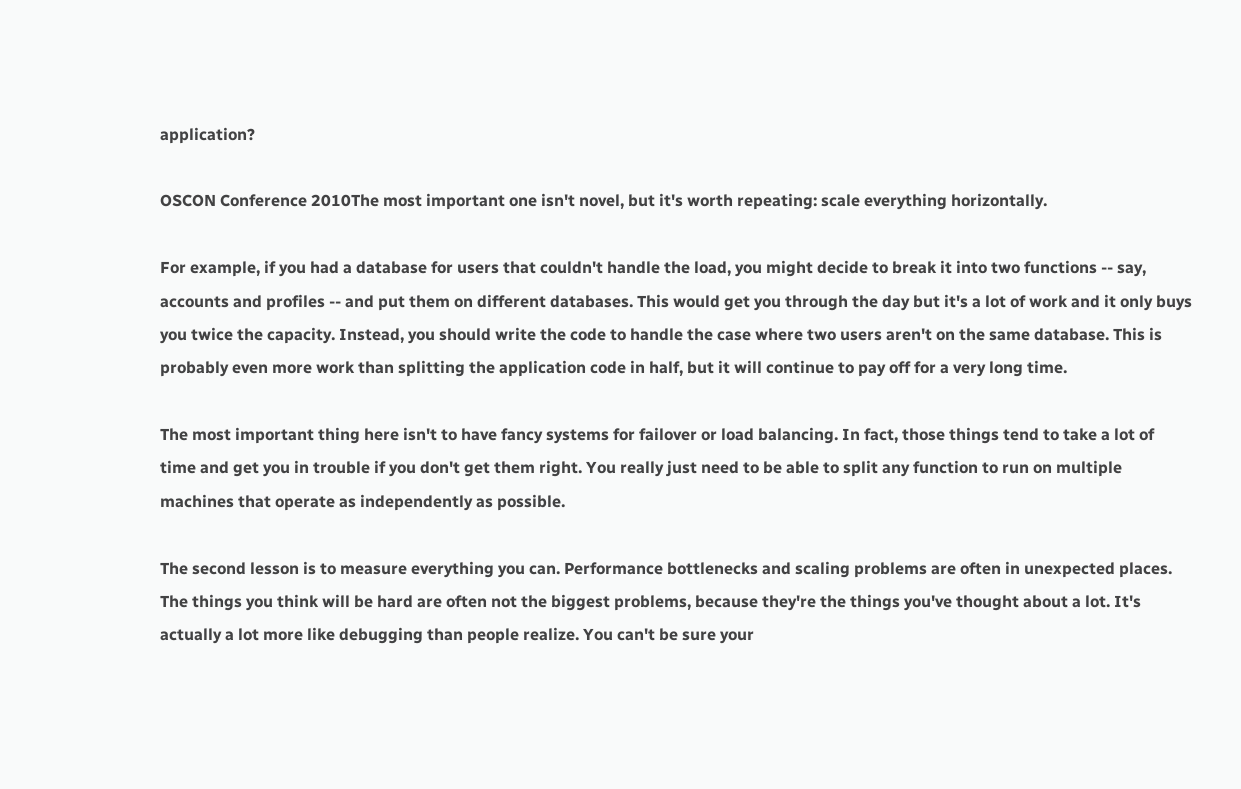application?

OSCON Conference 2010The most important one isn't novel, but it's worth repeating: scale everything horizontally.

For example, if you had a database for users that couldn't handle the load, you might decide to break it into two functions -- say, accounts and profiles -- and put them on different databases. This would get you through the day but it's a lot of work and it only buys you twice the capacity. Instead, you should write the code to handle the case where two users aren't on the same database. This is probably even more work than splitting the application code in half, but it will continue to pay off for a very long time.

The most important thing here isn't to have fancy systems for failover or load balancing. In fact, those things tend to take a lot of time and get you in trouble if you don't get them right. You really just need to be able to split any function to run on multiple machines that operate as independently as possible.

The second lesson is to measure everything you can. Performance bottlenecks and scaling problems are often in unexpected places. The things you think will be hard are often not the biggest problems, because they're the things you've thought about a lot. It's actually a lot more like debugging than people realize. You can't be sure your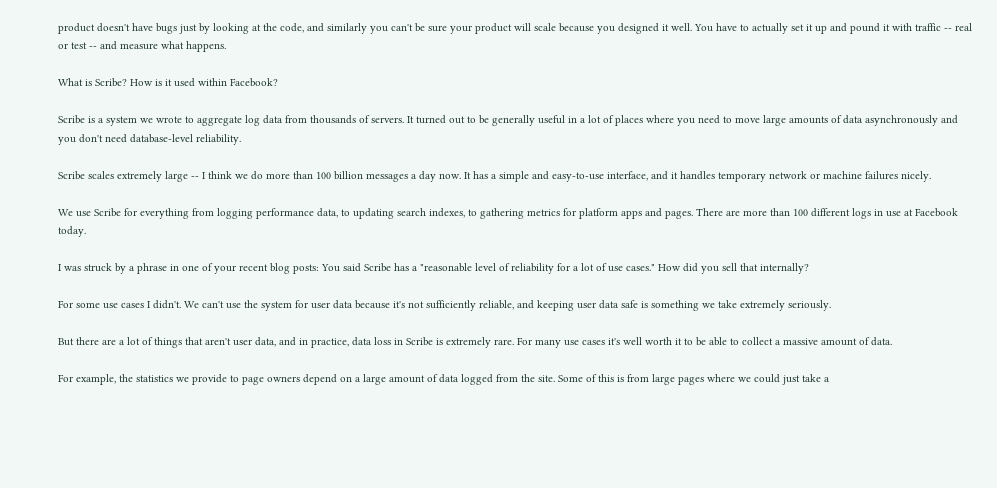product doesn't have bugs just by looking at the code, and similarly you can't be sure your product will scale because you designed it well. You have to actually set it up and pound it with traffic -- real or test -- and measure what happens.

What is Scribe? How is it used within Facebook?

Scribe is a system we wrote to aggregate log data from thousands of servers. It turned out to be generally useful in a lot of places where you need to move large amounts of data asynchronously and you don't need database-level reliability.

Scribe scales extremely large -- I think we do more than 100 billion messages a day now. It has a simple and easy-to-use interface, and it handles temporary network or machine failures nicely.

We use Scribe for everything from logging performance data, to updating search indexes, to gathering metrics for platform apps and pages. There are more than 100 different logs in use at Facebook today.

I was struck by a phrase in one of your recent blog posts: You said Scribe has a "reasonable level of reliability for a lot of use cases." How did you sell that internally?

For some use cases I didn't. We can't use the system for user data because it's not sufficiently reliable, and keeping user data safe is something we take extremely seriously.

But there are a lot of things that aren't user data, and in practice, data loss in Scribe is extremely rare. For many use cases it's well worth it to be able to collect a massive amount of data.

For example, the statistics we provide to page owners depend on a large amount of data logged from the site. Some of this is from large pages where we could just take a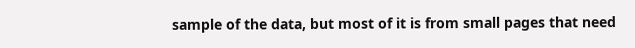sample of the data, but most of it is from small pages that need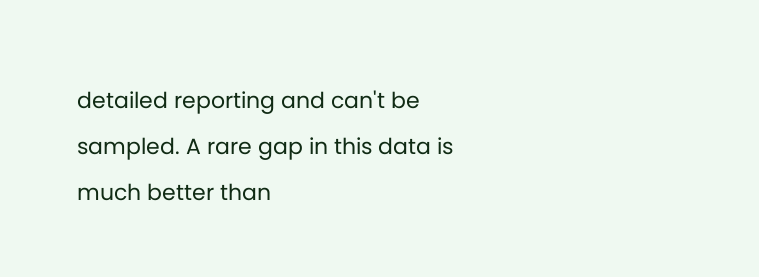detailed reporting and can't be sampled. A rare gap in this data is much better than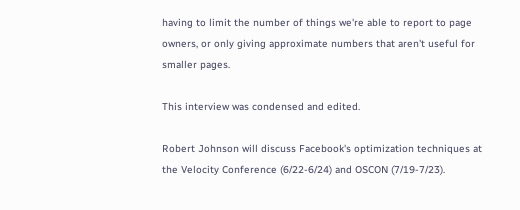having to limit the number of things we're able to report to page owners, or only giving approximate numbers that aren't useful for smaller pages.

This interview was condensed and edited.

Robert Johnson will discuss Facebook's optimization techniques at the Velocity Conference (6/22-6/24) and OSCON (7/19-7/23).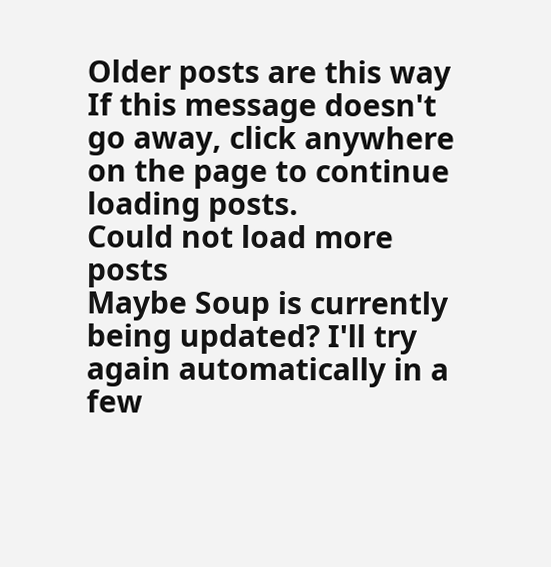Older posts are this way If this message doesn't go away, click anywhere on the page to continue loading posts.
Could not load more posts
Maybe Soup is currently being updated? I'll try again automatically in a few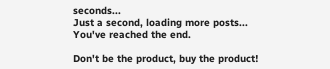seconds...
Just a second, loading more posts...
You've reached the end.

Don't be the product, buy the product!